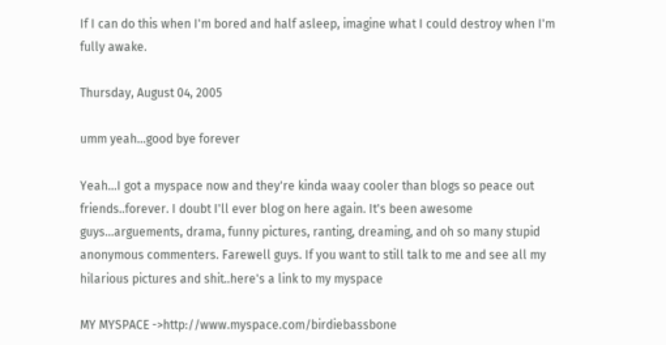If I can do this when I'm bored and half asleep, imagine what I could destroy when I'm fully awake.

Thursday, August 04, 2005

umm yeah...good bye forever

Yeah...I got a myspace now and they're kinda waay cooler than blogs so peace out friends..forever. I doubt I'll ever blog on here again. It's been awesome guys...arguements, drama, funny pictures, ranting, dreaming, and oh so many stupid anonymous commenters. Farewell guys. If you want to still talk to me and see all my hilarious pictures and shit..here's a link to my myspace

MY MYSPACE ->http://www.myspace.com/birdiebassbone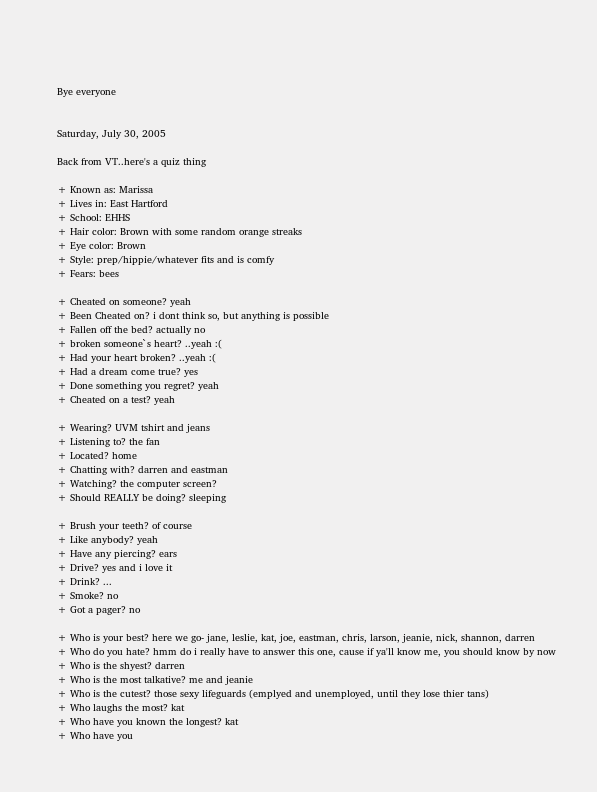Bye everyone


Saturday, July 30, 2005

Back from VT..here's a quiz thing

+ Known as: Marissa
+ Lives in: East Hartford
+ School: EHHS
+ Hair color: Brown with some random orange streaks
+ Eye color: Brown
+ Style: prep/hippie/whatever fits and is comfy
+ Fears: bees

+ Cheated on someone? yeah
+ Been Cheated on? i dont think so, but anything is possible
+ Fallen off the bed? actually no
+ broken someone`s heart? ..yeah :(
+ Had your heart broken? ..yeah :(
+ Had a dream come true? yes
+ Done something you regret? yeah
+ Cheated on a test? yeah

+ Wearing? UVM tshirt and jeans
+ Listening to? the fan
+ Located? home
+ Chatting with? darren and eastman
+ Watching? the computer screen?
+ Should REALLY be doing? sleeping

+ Brush your teeth? of course
+ Like anybody? yeah
+ Have any piercing? ears
+ Drive? yes and i love it
+ Drink? ...
+ Smoke? no
+ Got a pager? no

+ Who is your best? here we go- jane, leslie, kat, joe, eastman, chris, larson, jeanie, nick, shannon, darren
+ Who do you hate? hmm do i really have to answer this one, cause if ya'll know me, you should know by now
+ Who is the shyest? darren
+ Who is the most talkative? me and jeanie
+ Who is the cutest? those sexy lifeguards (emplyed and unemployed, until they lose thier tans)
+ Who laughs the most? kat
+ Who have you known the longest? kat
+ Who have you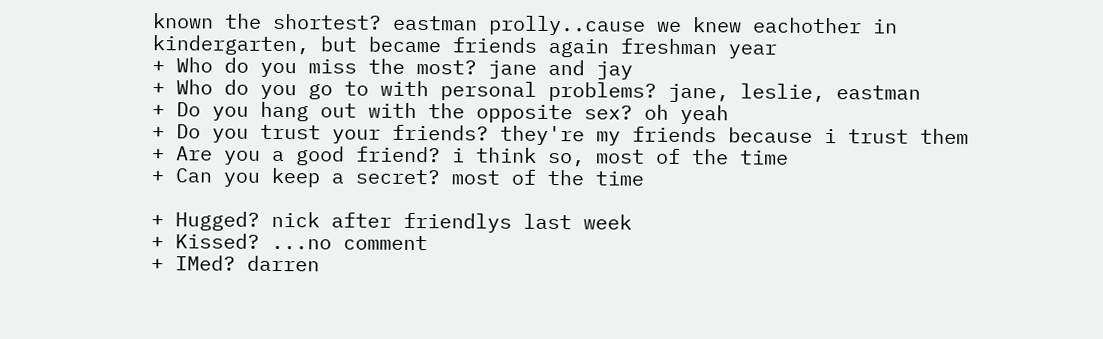known the shortest? eastman prolly..cause we knew eachother in kindergarten, but became friends again freshman year
+ Who do you miss the most? jane and jay
+ Who do you go to with personal problems? jane, leslie, eastman
+ Do you hang out with the opposite sex? oh yeah
+ Do you trust your friends? they're my friends because i trust them
+ Are you a good friend? i think so, most of the time
+ Can you keep a secret? most of the time

+ Hugged? nick after friendlys last week
+ Kissed? ...no comment
+ IMed? darren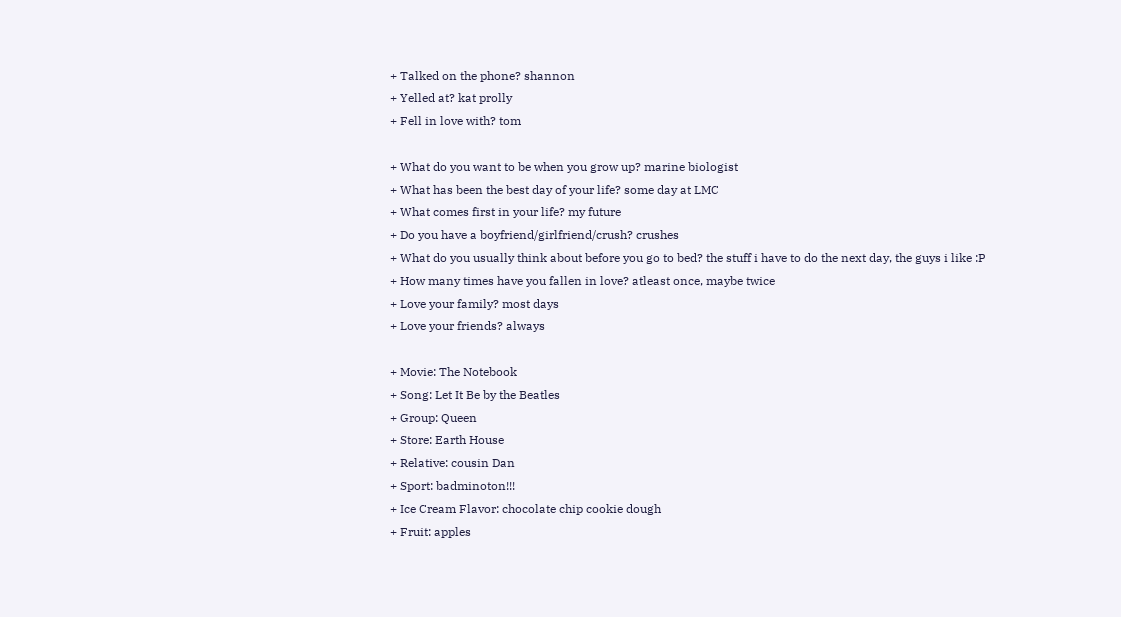+ Talked on the phone? shannon
+ Yelled at? kat prolly
+ Fell in love with? tom

+ What do you want to be when you grow up? marine biologist
+ What has been the best day of your life? some day at LMC
+ What comes first in your life? my future
+ Do you have a boyfriend/girlfriend/crush? crushes
+ What do you usually think about before you go to bed? the stuff i have to do the next day, the guys i like :P
+ How many times have you fallen in love? atleast once, maybe twice
+ Love your family? most days
+ Love your friends? always

+ Movie: The Notebook
+ Song: Let It Be by the Beatles
+ Group: Queen
+ Store: Earth House
+ Relative: cousin Dan
+ Sport: badminoton!!!
+ Ice Cream Flavor: chocolate chip cookie dough
+ Fruit: apples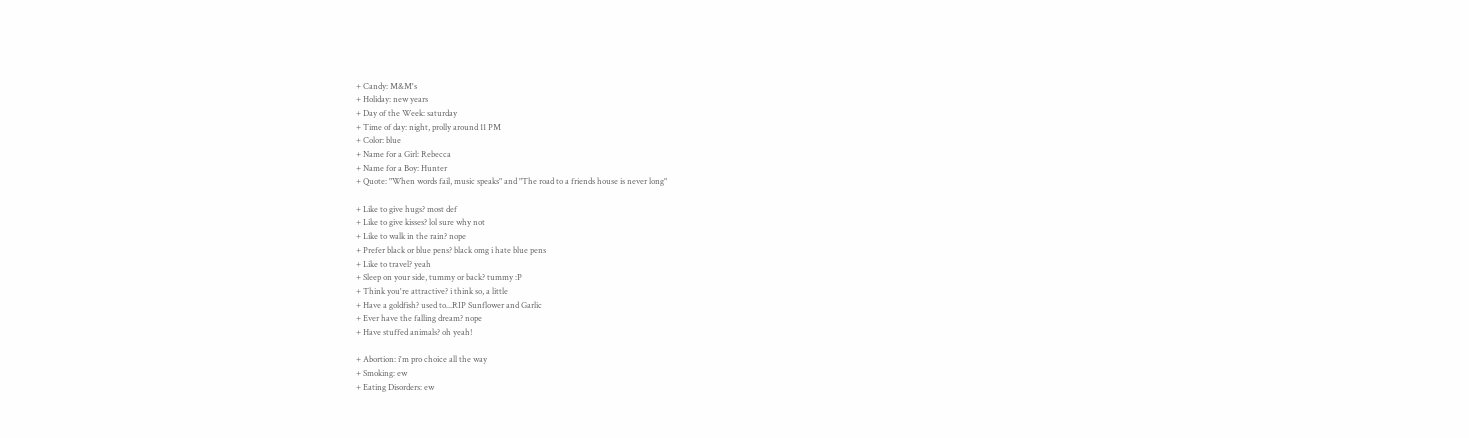+ Candy: M&M's
+ Holiday: new years
+ Day of the Week: saturday
+ Time of day: night, prolly around 11 PM
+ Color: blue
+ Name for a Girl: Rebecca
+ Name for a Boy: Hunter
+ Quote: "When words fail, music speaks" and "The road to a friends house is never long"

+ Like to give hugs? most def
+ Like to give kisses? lol sure why not
+ Like to walk in the rain? nope
+ Prefer black or blue pens? black omg i hate blue pens
+ Like to travel? yeah
+ Sleep on your side, tummy or back? tummy :P
+ Think you're attractive? i think so, a little
+ Have a goldfish? used to...RIP Sunflower and Garlic
+ Ever have the falling dream? nope
+ Have stuffed animals? oh yeah!

+ Abortion: i'm pro choice all the way
+ Smoking: ew
+ Eating Disorders: ew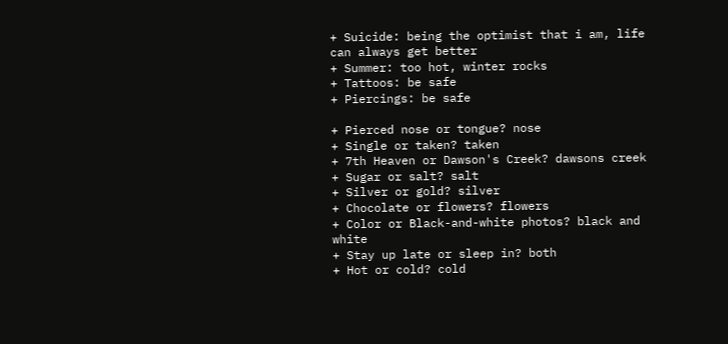+ Suicide: being the optimist that i am, life can always get better
+ Summer: too hot, winter rocks
+ Tattoos: be safe
+ Piercings: be safe

+ Pierced nose or tongue? nose
+ Single or taken? taken
+ 7th Heaven or Dawson's Creek? dawsons creek
+ Sugar or salt? salt
+ Silver or gold? silver
+ Chocolate or flowers? flowers
+ Color or Black-and-white photos? black and white
+ Stay up late or sleep in? both
+ Hot or cold? cold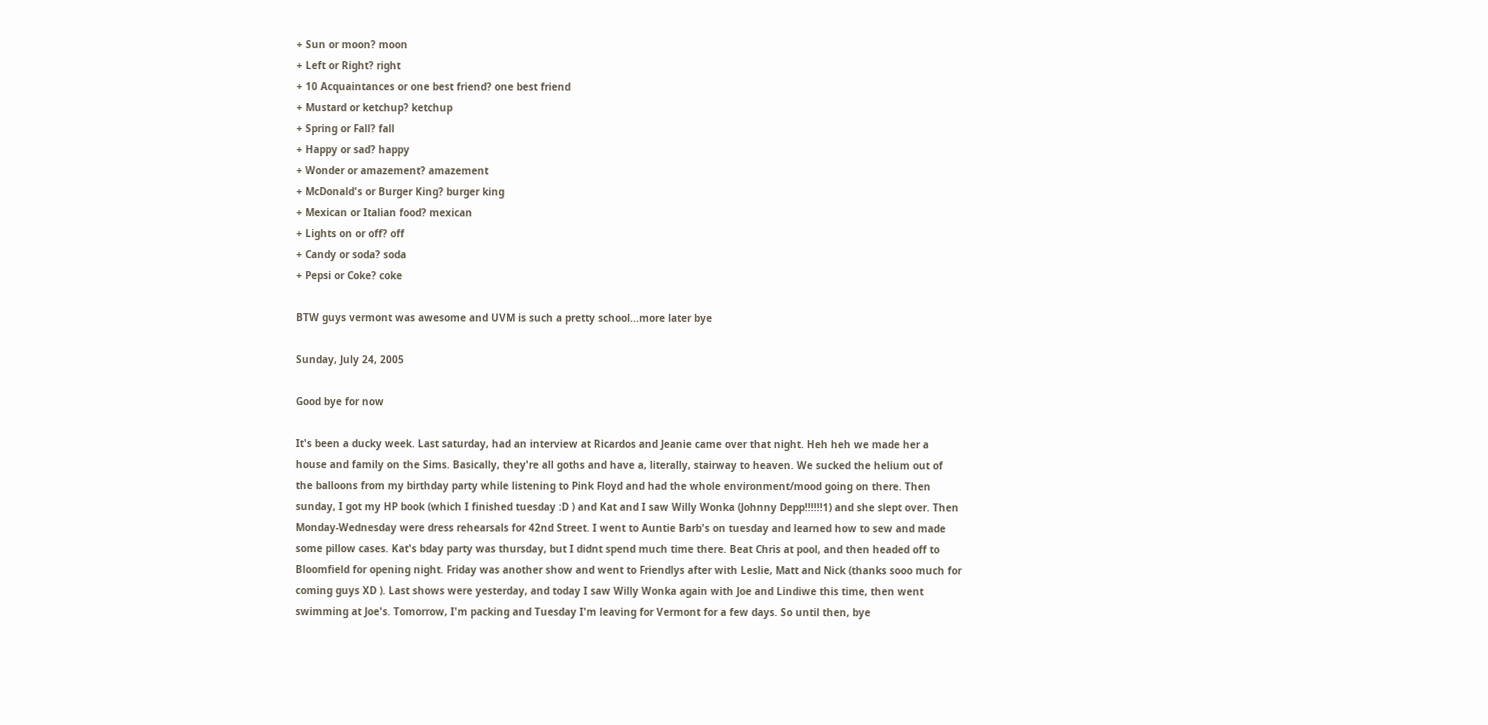+ Sun or moon? moon
+ Left or Right? right
+ 10 Acquaintances or one best friend? one best friend
+ Mustard or ketchup? ketchup
+ Spring or Fall? fall
+ Happy or sad? happy
+ Wonder or amazement? amazement
+ McDonald's or Burger King? burger king
+ Mexican or Italian food? mexican
+ Lights on or off? off
+ Candy or soda? soda
+ Pepsi or Coke? coke

BTW guys vermont was awesome and UVM is such a pretty school...more later bye

Sunday, July 24, 2005

Good bye for now

It's been a ducky week. Last saturday, had an interview at Ricardos and Jeanie came over that night. Heh heh we made her a house and family on the Sims. Basically, they're all goths and have a, literally, stairway to heaven. We sucked the helium out of the balloons from my birthday party while listening to Pink Floyd and had the whole environment/mood going on there. Then sunday, I got my HP book (which I finished tuesday :D ) and Kat and I saw Willy Wonka (Johnny Depp!!!!!!1) and she slept over. Then Monday-Wednesday were dress rehearsals for 42nd Street. I went to Auntie Barb's on tuesday and learned how to sew and made some pillow cases. Kat's bday party was thursday, but I didnt spend much time there. Beat Chris at pool, and then headed off to Bloomfield for opening night. Friday was another show and went to Friendlys after with Leslie, Matt and Nick (thanks sooo much for coming guys XD ). Last shows were yesterday, and today I saw Willy Wonka again with Joe and Lindiwe this time, then went swimming at Joe's. Tomorrow, I'm packing and Tuesday I'm leaving for Vermont for a few days. So until then, bye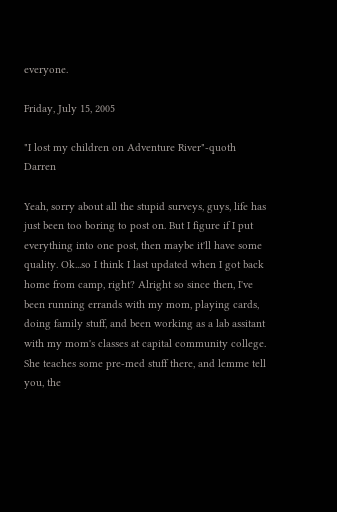everyone.

Friday, July 15, 2005

"I lost my children on Adventure River"-quoth Darren

Yeah, sorry about all the stupid surveys, guys, life has just been too boring to post on. But I figure if I put everything into one post, then maybe it'll have some quality. Ok...so I think I last updated when I got back home from camp, right? Alright so since then, I've been running errands with my mom, playing cards, doing family stuff, and been working as a lab assitant with my mom's classes at capital community college. She teaches some pre-med stuff there, and lemme tell you, the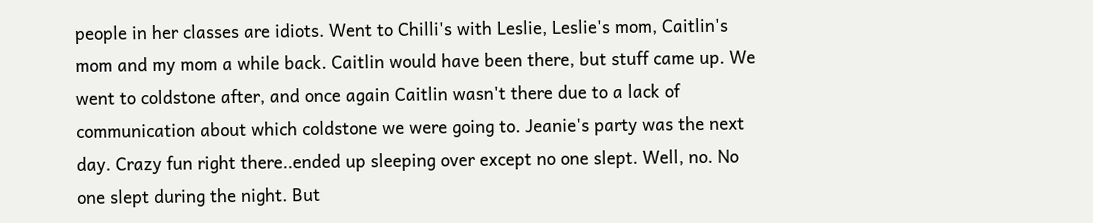people in her classes are idiots. Went to Chilli's with Leslie, Leslie's mom, Caitlin's mom and my mom a while back. Caitlin would have been there, but stuff came up. We went to coldstone after, and once again Caitlin wasn't there due to a lack of communication about which coldstone we were going to. Jeanie's party was the next day. Crazy fun right there..ended up sleeping over except no one slept. Well, no. No one slept during the night. But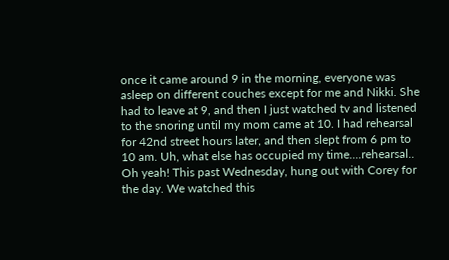once it came around 9 in the morning, everyone was asleep on different couches except for me and Nikki. She had to leave at 9, and then I just watched tv and listened to the snoring until my mom came at 10. I had rehearsal for 42nd street hours later, and then slept from 6 pm to 10 am. Uh, what else has occupied my time....rehearsal.. Oh yeah! This past Wednesday, hung out with Corey for the day. We watched this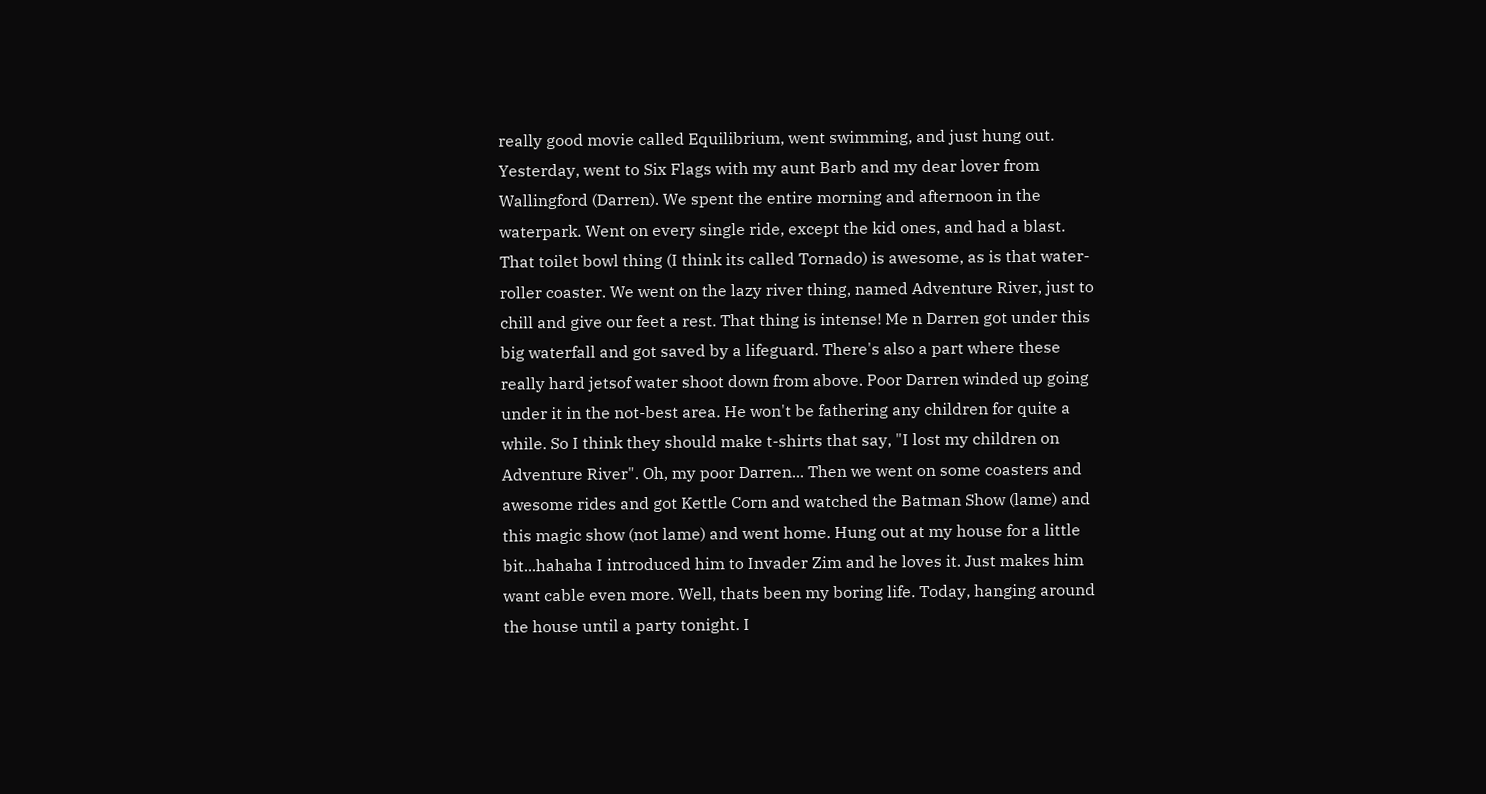really good movie called Equilibrium, went swimming, and just hung out. Yesterday, went to Six Flags with my aunt Barb and my dear lover from Wallingford (Darren). We spent the entire morning and afternoon in the waterpark. Went on every single ride, except the kid ones, and had a blast. That toilet bowl thing (I think its called Tornado) is awesome, as is that water-roller coaster. We went on the lazy river thing, named Adventure River, just to chill and give our feet a rest. That thing is intense! Me n Darren got under this big waterfall and got saved by a lifeguard. There's also a part where these really hard jetsof water shoot down from above. Poor Darren winded up going under it in the not-best area. He won't be fathering any children for quite a while. So I think they should make t-shirts that say, "I lost my children on Adventure River". Oh, my poor Darren... Then we went on some coasters and awesome rides and got Kettle Corn and watched the Batman Show (lame) and this magic show (not lame) and went home. Hung out at my house for a little bit...hahaha I introduced him to Invader Zim and he loves it. Just makes him want cable even more. Well, thats been my boring life. Today, hanging around the house until a party tonight. I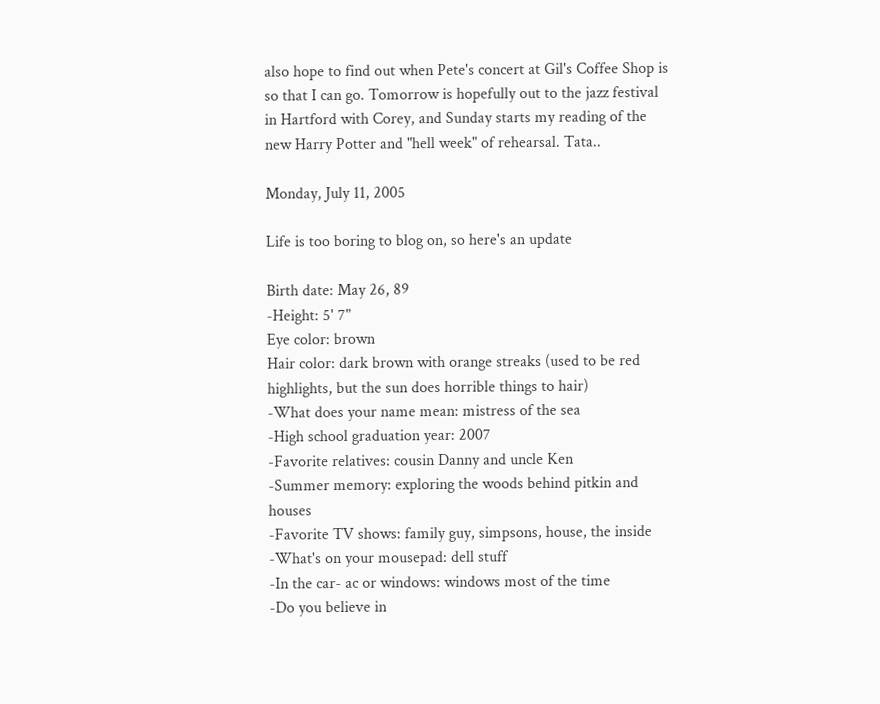also hope to find out when Pete's concert at Gil's Coffee Shop is so that I can go. Tomorrow is hopefully out to the jazz festival in Hartford with Corey, and Sunday starts my reading of the new Harry Potter and "hell week" of rehearsal. Tata..

Monday, July 11, 2005

Life is too boring to blog on, so here's an update

Birth date: May 26, 89
-Height: 5' 7"
Eye color: brown
Hair color: dark brown with orange streaks (used to be red highlights, but the sun does horrible things to hair)
-What does your name mean: mistress of the sea
-High school graduation year: 2007
-Favorite relatives: cousin Danny and uncle Ken
-Summer memory: exploring the woods behind pitkin and houses
-Favorite TV shows: family guy, simpsons, house, the inside
-What's on your mousepad: dell stuff
-In the car- ac or windows: windows most of the time
-Do you believe in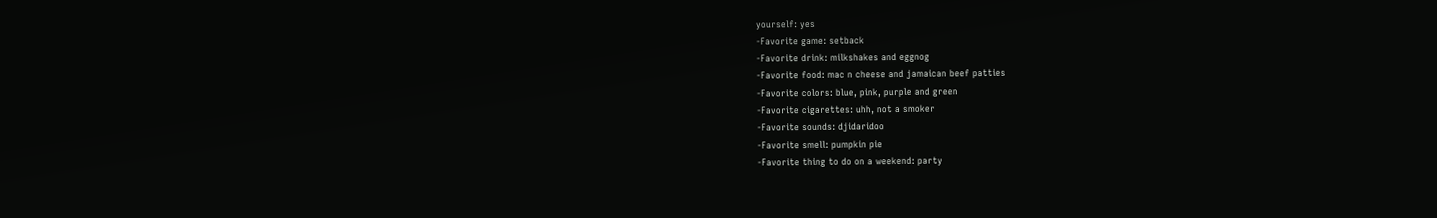yourself: yes
-Favorite game: setback
-Favorite drink: milkshakes and eggnog
-Favorite food: mac n cheese and jamaican beef patties
-Favorite colors: blue, pink, purple and green
-Favorite cigarettes: uhh, not a smoker
-Favorite sounds: djidaridoo
-Favorite smell: pumpkin pie
-Favorite thing to do on a weekend: party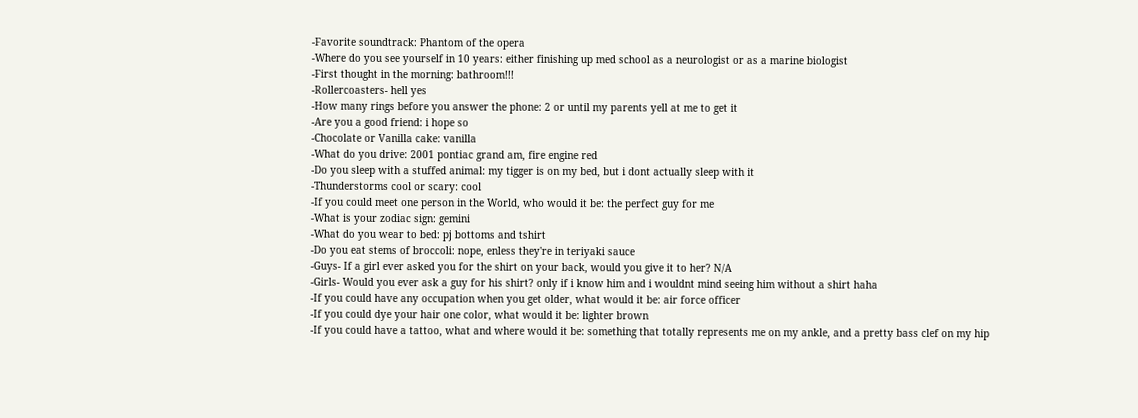-Favorite soundtrack: Phantom of the opera
-Where do you see yourself in 10 years: either finishing up med school as a neurologist or as a marine biologist
-First thought in the morning: bathroom!!!
-Rollercoasters- hell yes
-How many rings before you answer the phone: 2 or until my parents yell at me to get it
-Are you a good friend: i hope so
-Chocolate or Vanilla cake: vanilla
-What do you drive: 2001 pontiac grand am, fire engine red
-Do you sleep with a stuffed animal: my tigger is on my bed, but i dont actually sleep with it
-Thunderstorms cool or scary: cool
-If you could meet one person in the World, who would it be: the perfect guy for me
-What is your zodiac sign: gemini
-What do you wear to bed: pj bottoms and tshirt
-Do you eat stems of broccoli: nope, enless they're in teriyaki sauce
-Guys- If a girl ever asked you for the shirt on your back, would you give it to her? N/A
-Girls- Would you ever ask a guy for his shirt? only if i know him and i wouldnt mind seeing him without a shirt haha
-If you could have any occupation when you get older, what would it be: air force officer
-If you could dye your hair one color, what would it be: lighter brown
-If you could have a tattoo, what and where would it be: something that totally represents me on my ankle, and a pretty bass clef on my hip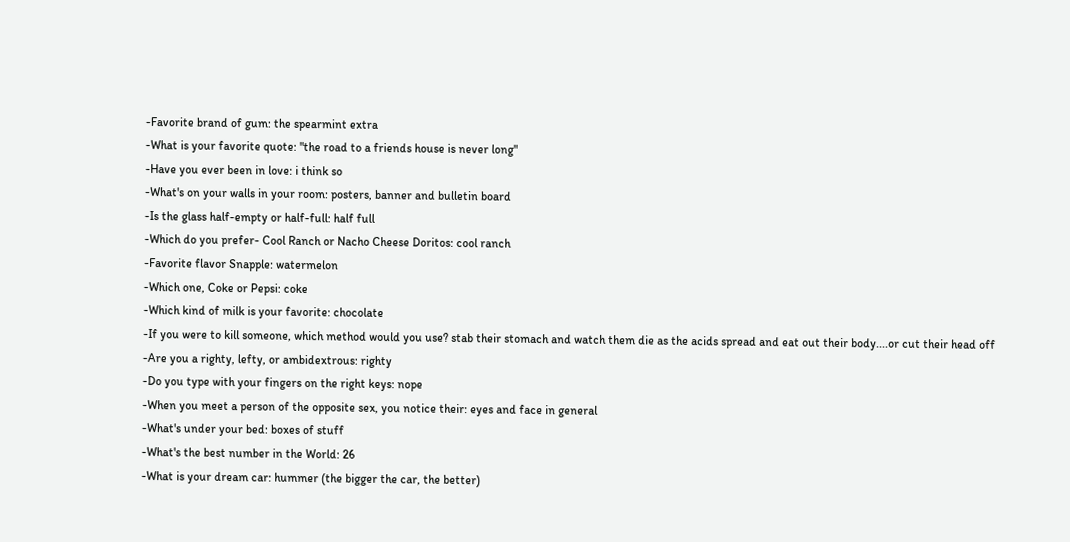-Favorite brand of gum: the spearmint extra
-What is your favorite quote: "the road to a friends house is never long"
-Have you ever been in love: i think so
-What's on your walls in your room: posters, banner and bulletin board
-Is the glass half-empty or half-full: half full
-Which do you prefer- Cool Ranch or Nacho Cheese Doritos: cool ranch
-Favorite flavor Snapple: watermelon
-Which one, Coke or Pepsi: coke
-Which kind of milk is your favorite: chocolate
-If you were to kill someone, which method would you use? stab their stomach and watch them die as the acids spread and eat out their body....or cut their head off
-Are you a righty, lefty, or ambidextrous: righty
-Do you type with your fingers on the right keys: nope
-When you meet a person of the opposite sex, you notice their: eyes and face in general
-What's under your bed: boxes of stuff
-What's the best number in the World: 26
-What is your dream car: hummer (the bigger the car, the better)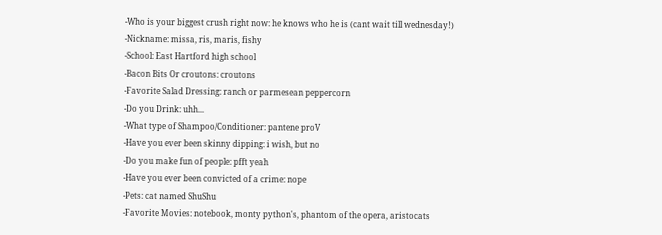-Who is your biggest crush right now: he knows who he is (cant wait till wednesday!)
-Nickname: missa, ris, maris, fishy
-School: East Hartford high school
-Bacon Bits Or croutons: croutons
-Favorite Salad Dressing: ranch or parmesean peppercorn
-Do you Drink: uhh...
-What type of Shampoo/Conditioner: pantene proV
-Have you ever been skinny dipping: i wish, but no
-Do you make fun of people: pfft yeah
-Have you ever been convicted of a crime: nope
-Pets: cat named ShuShu
-Favorite Movies: notebook, monty python's, phantom of the opera, aristocats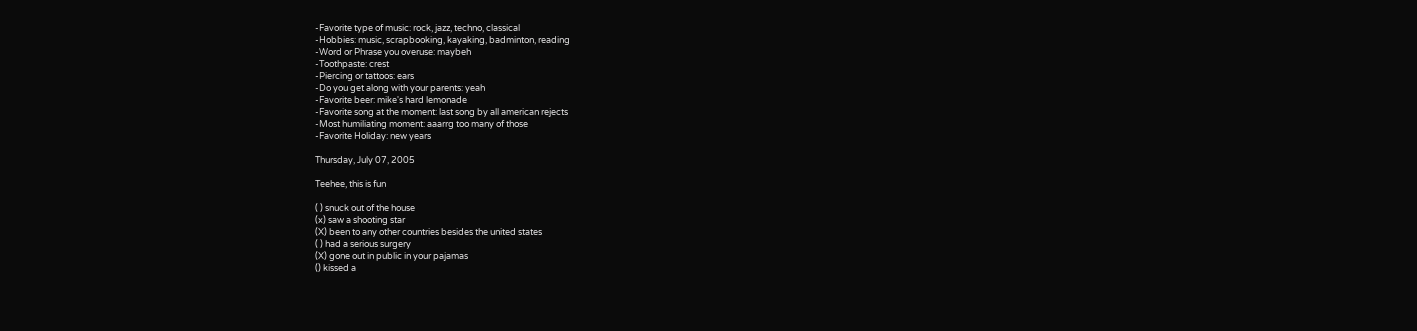-Favorite type of music: rock, jazz, techno, classical
-Hobbies: music, scrapbooking, kayaking, badminton, reading
-Word or Phrase you overuse: maybeh
-Toothpaste: crest
-Piercing or tattoos: ears
-Do you get along with your parents: yeah
-Favorite beer: mike's hard lemonade
-Favorite song at the moment: last song by all american rejects
-Most humiliating moment: aaarrg too many of those
-Favorite Holiday: new years

Thursday, July 07, 2005

Teehee, this is fun

( ) snuck out of the house
(x) saw a shooting star
(X) been to any other countries besides the united states
( ) had a serious surgery
(X) gone out in public in your pajamas
() kissed a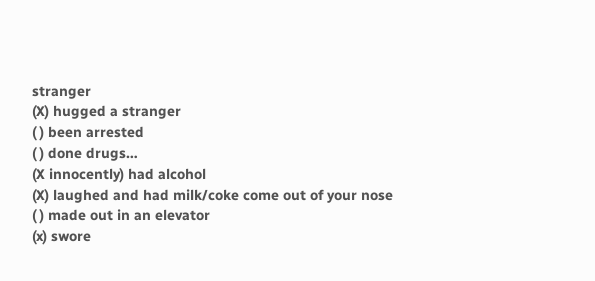stranger
(X) hugged a stranger
( ) been arrested
( ) done drugs…
(X innocently) had alcohol
(X) laughed and had milk/coke come out of your nose
( ) made out in an elevator
(x) swore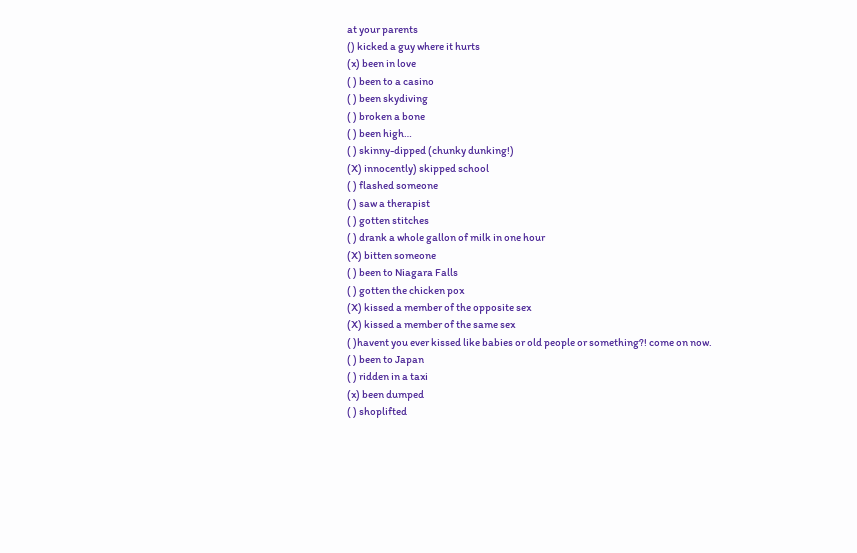at your parents
() kicked a guy where it hurts
(x) been in love
( ) been to a casino
( ) been skydiving
( ) broken a bone
( ) been high…
( ) skinny-dipped (chunky dunking!)
(X) innocently) skipped school
( ) flashed someone
( ) saw a therapist
( ) gotten stitches
( ) drank a whole gallon of milk in one hour
(X) bitten someone
( ) been to Niagara Falls
( ) gotten the chicken pox
(X) kissed a member of the opposite sex
(X) kissed a member of the same sex
( )havent you ever kissed like babies or old people or something?! come on now.
( ) been to Japan
( ) ridden in a taxi
(x) been dumped
( ) shoplifted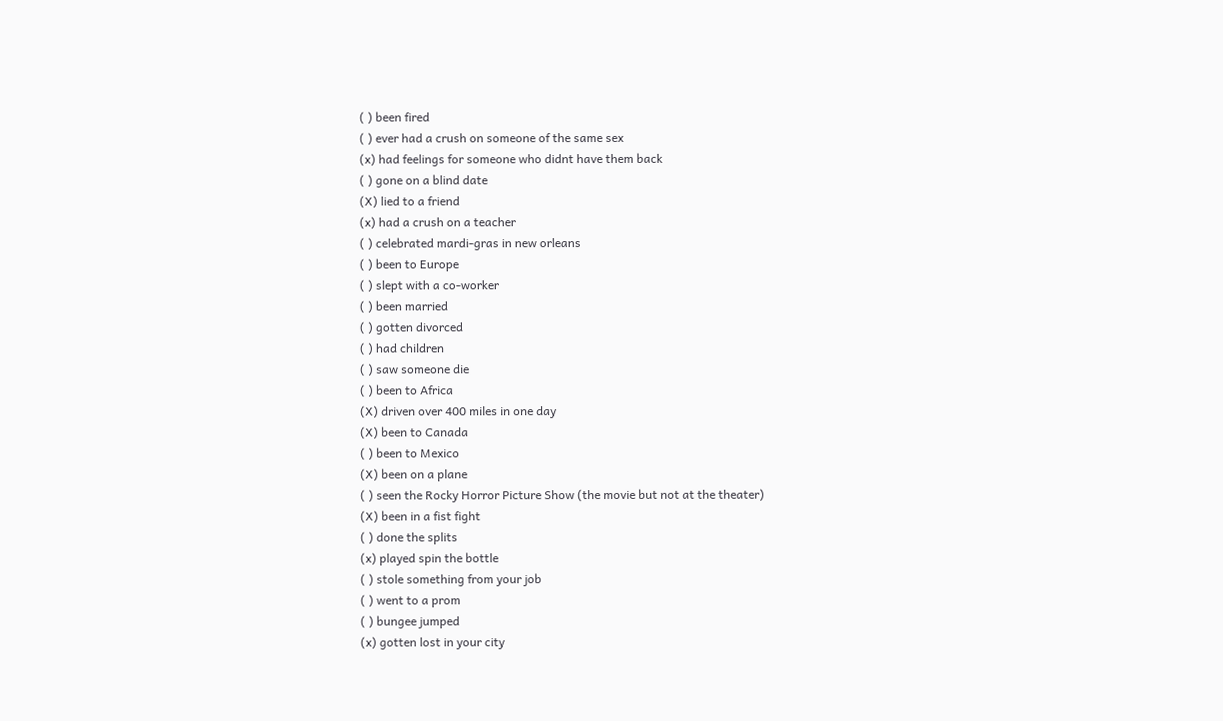( ) been fired
( ) ever had a crush on someone of the same sex
(x) had feelings for someone who didnt have them back
( ) gone on a blind date
(X) lied to a friend
(x) had a crush on a teacher
( ) celebrated mardi-gras in new orleans
( ) been to Europe
( ) slept with a co-worker
( ) been married
( ) gotten divorced
( ) had children
( ) saw someone die
( ) been to Africa
(X) driven over 400 miles in one day
(X) been to Canada
( ) been to Mexico
(X) been on a plane
( ) seen the Rocky Horror Picture Show (the movie but not at the theater)
(X) been in a fist fight
( ) done the splits
(x) played spin the bottle
( ) stole something from your job
( ) went to a prom
( ) bungee jumped
(x) gotten lost in your city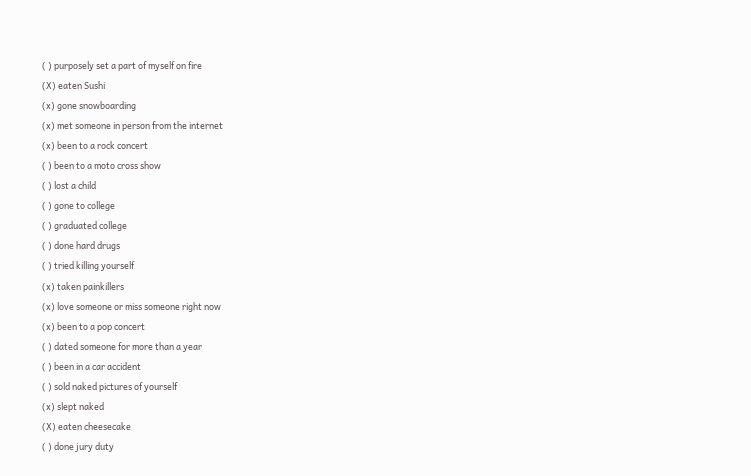( ) purposely set a part of myself on fire
(X) eaten Sushi
(x) gone snowboarding
(x) met someone in person from the internet
(x) been to a rock concert
( ) been to a moto cross show
( ) lost a child
( ) gone to college
( ) graduated college
( ) done hard drugs
( ) tried killing yourself
(x) taken painkillers
(x) love someone or miss someone right now
(x) been to a pop concert
( ) dated someone for more than a year
( ) been in a car accident
( ) sold naked pictures of yourself
(x) slept naked
(X) eaten cheesecake
( ) done jury duty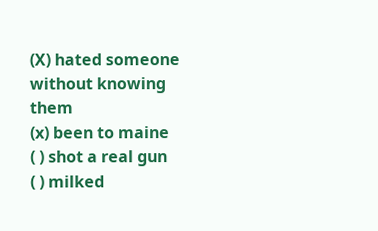(X) hated someone without knowing them
(x) been to maine
( ) shot a real gun
( ) milked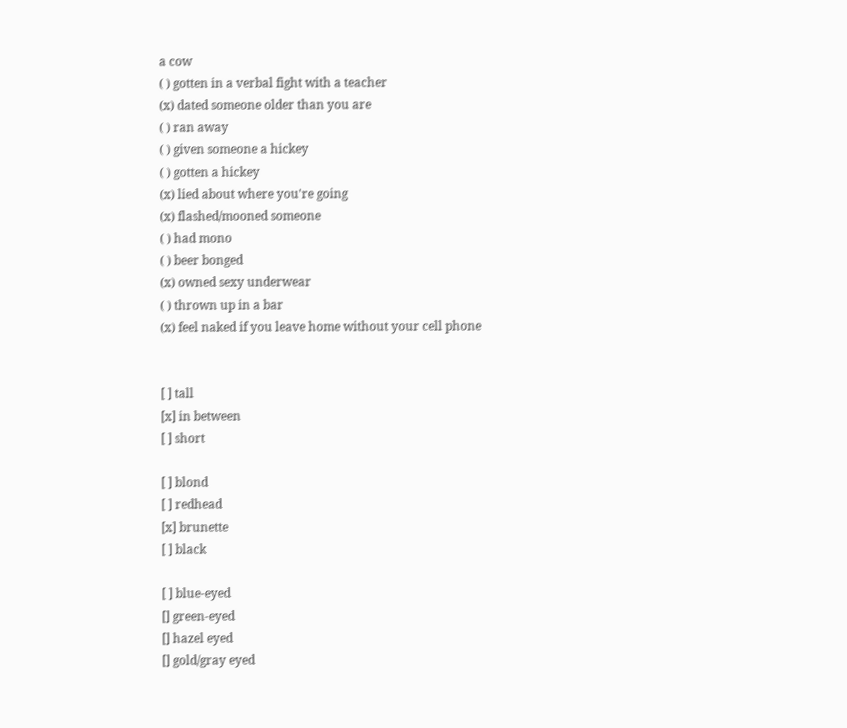a cow
( ) gotten in a verbal fight with a teacher
(x) dated someone older than you are
( ) ran away
( ) given someone a hickey
( ) gotten a hickey
(x) lied about where you're going
(x) flashed/mooned someone
( ) had mono
( ) beer bonged
(x) owned sexy underwear
( ) thrown up in a bar
(x) feel naked if you leave home without your cell phone


[ ] tall
[x] in between
[ ] short

[ ] blond
[ ] redhead
[x] brunette
[ ] black

[ ] blue-eyed
[] green-eyed
[] hazel eyed
[] gold/gray eyed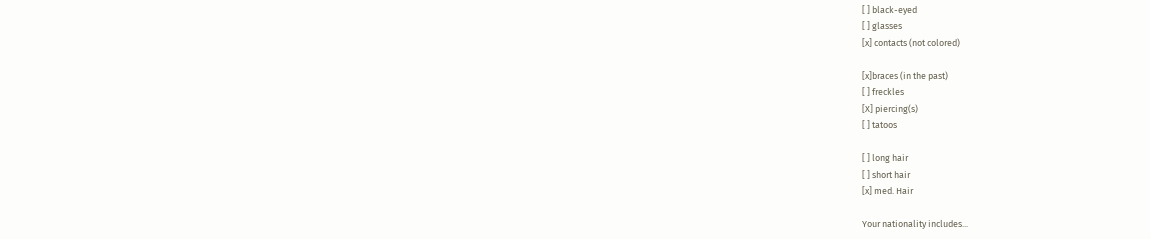[ ] black-eyed
[ ] glasses
[x] contacts (not colored)

[x]braces (in the past)
[ ] freckles
[X] piercing(s)
[ ] tatoos

[ ] long hair
[ ] short hair
[x] med. Hair

Your nationality includes...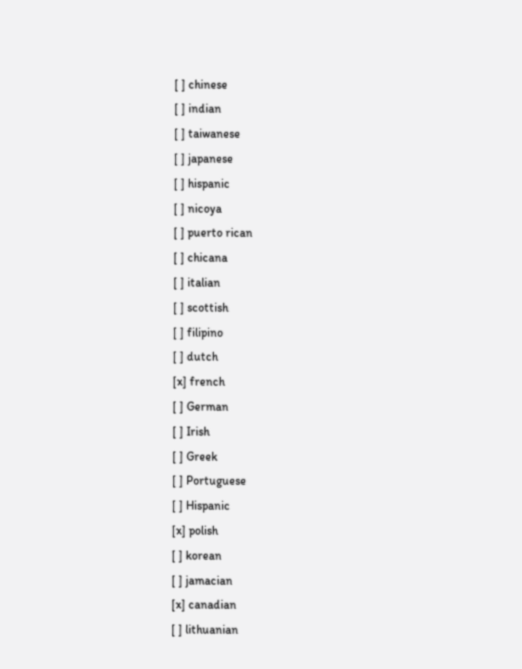[ ] chinese
[ ] indian
[ ] taiwanese
[ ] japanese
[ ] hispanic
[ ] nicoya
[ ] puerto rican
[ ] chicana
[ ] italian
[ ] scottish
[ ] filipino
[ ] dutch
[x] french
[ ] German
[ ] Irish
[ ] Greek
[ ] Portuguese
[ ] Hispanic
[x] polish
[ ] korean
[ ] jamacian
[x] canadian
[ ] lithuanian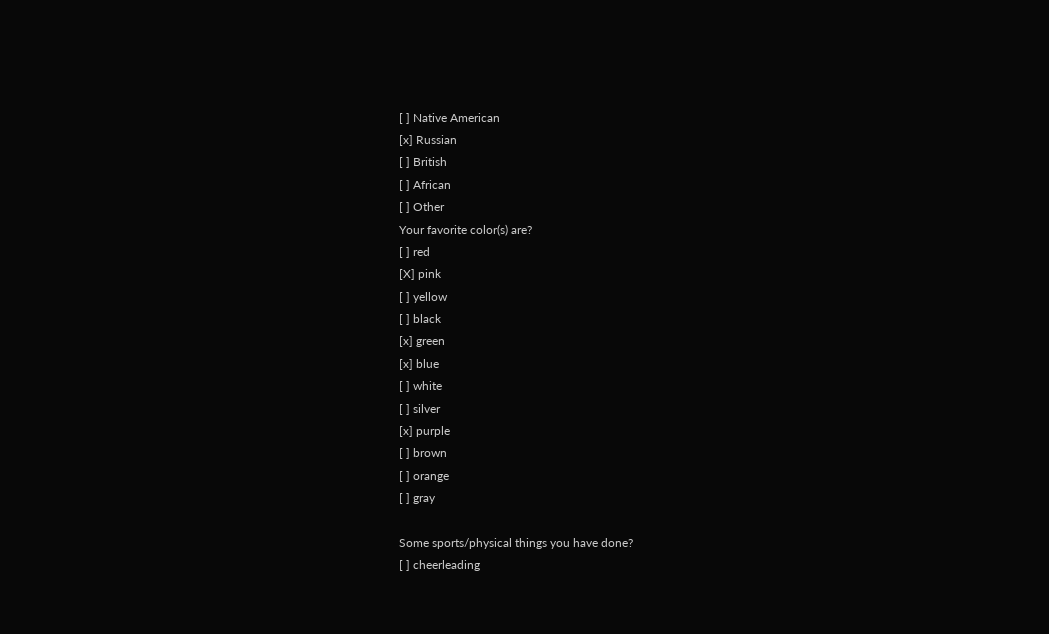[ ] Native American
[x] Russian
[ ] British
[ ] African
[ ] Other
Your favorite color(s) are?
[ ] red
[X] pink
[ ] yellow
[ ] black
[x] green
[x] blue
[ ] white
[ ] silver
[x] purple
[ ] brown
[ ] orange
[ ] gray

Some sports/physical things you have done?
[ ] cheerleading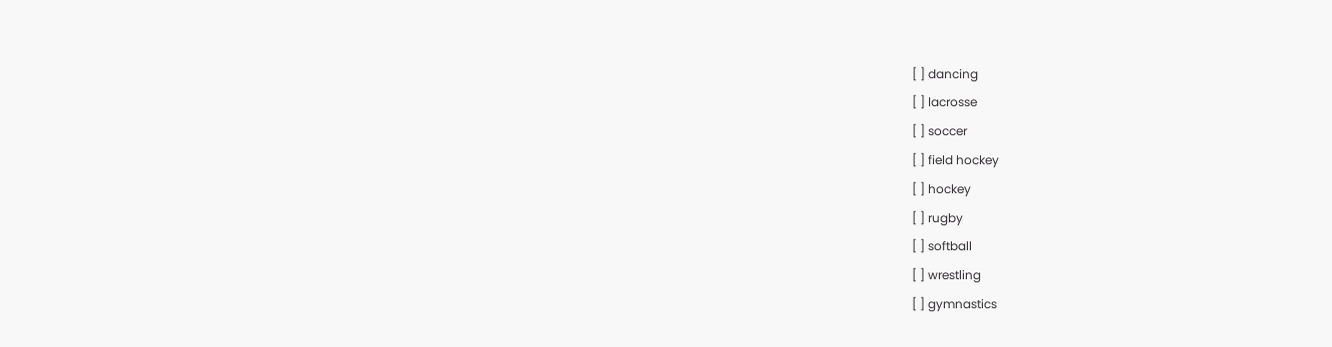[ ] dancing
[ ] lacrosse
[ ] soccer
[ ] field hockey
[ ] hockey
[ ] rugby
[ ] softball
[ ] wrestling
[ ] gymnastics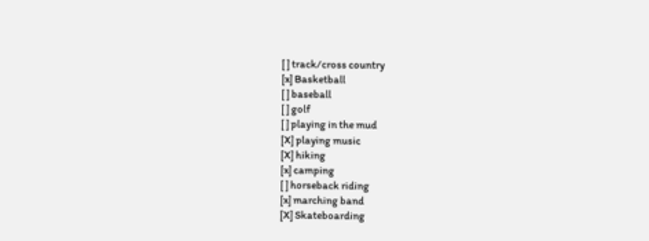[ ] track/cross country
[x] Basketball
[ ] baseball
[ ] golf
[ ] playing in the mud
[X] playing music
[X] hiking
[x] camping
[ ] horseback riding
[x] marching band
[X] Skateboarding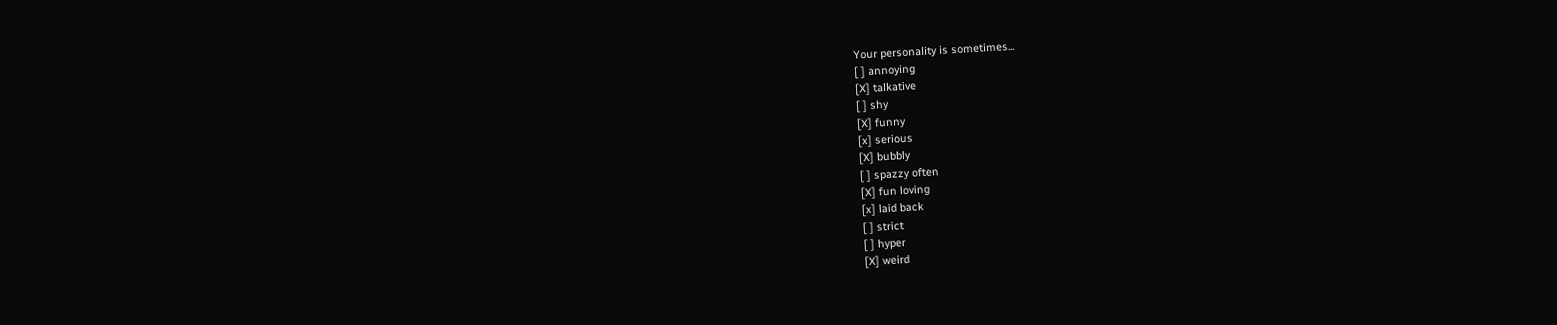Your personality is sometimes...
[ ] annoying
[X] talkative
[ ] shy
[X] funny
[x] serious
[X] bubbly
[ ] spazzy often
[X] fun loving
[x] laid back
[ ] strict
[ ] hyper
[X] weird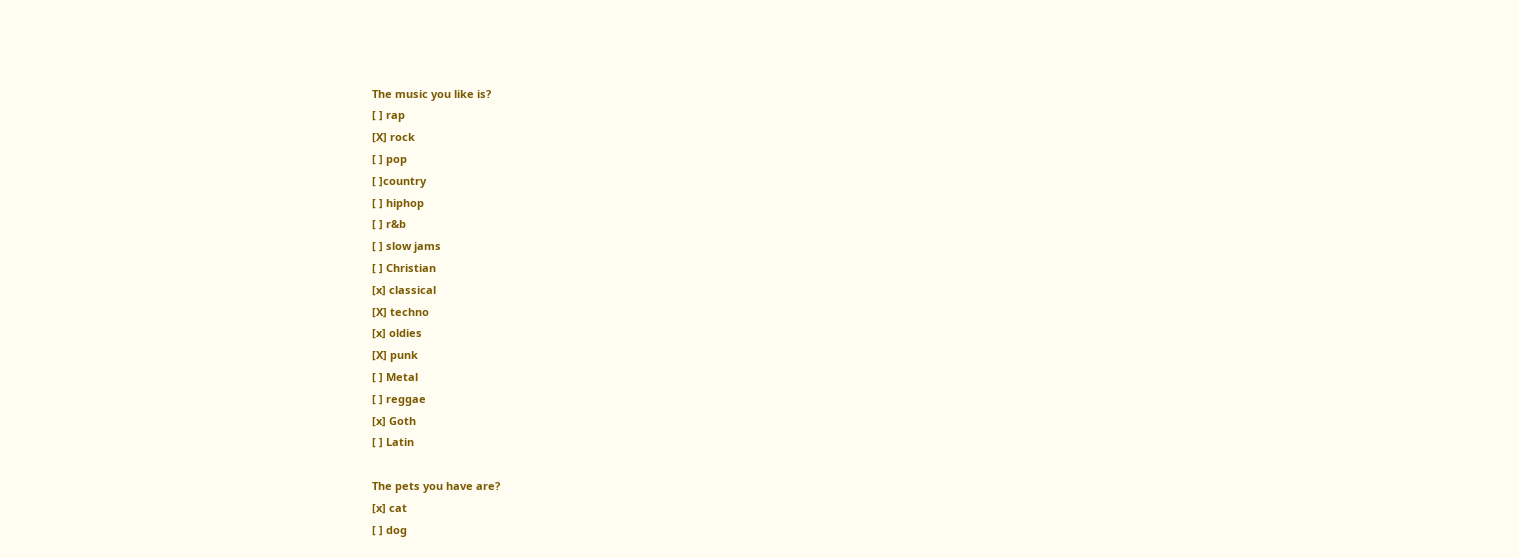The music you like is?
[ ] rap
[X] rock
[ ] pop
[ ]country
[ ] hiphop
[ ] r&b
[ ] slow jams
[ ] Christian
[x] classical
[X] techno
[x] oldies
[X] punk
[ ] Metal
[ ] reggae
[x] Goth
[ ] Latin

The pets you have are?
[x] cat
[ ] dog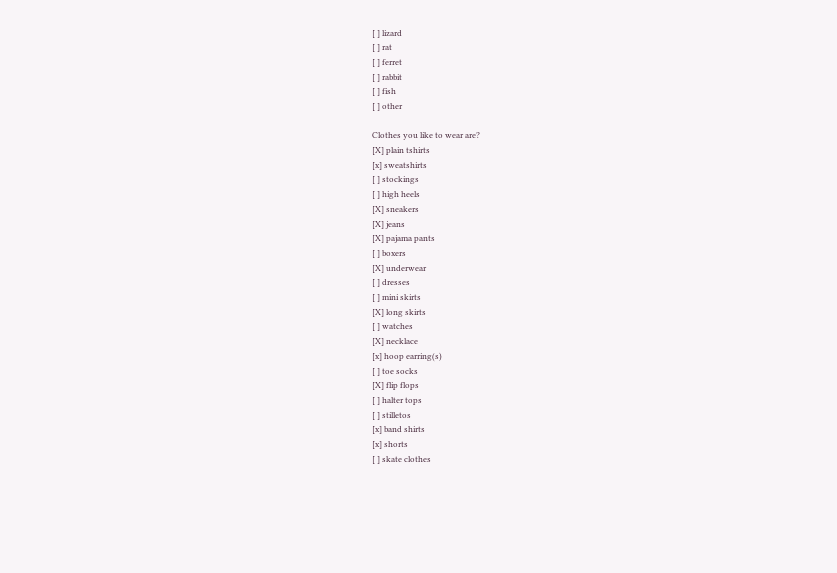[ ] lizard
[ ] rat
[ ] ferret
[ ] rabbit
[ ] fish
[ ] other

Clothes you like to wear are?
[X] plain tshirts
[x] sweatshirts
[ ] stockings
[ ] high heels
[X] sneakers
[X] jeans
[X] pajama pants
[ ] boxers
[X] underwear
[ ] dresses
[ ] mini skirts
[X] long skirts
[ ] watches
[X] necklace
[x] hoop earring(s)
[ ] toe socks
[X] flip flops
[ ] halter tops
[ ] stilletos
[x] band shirts
[x] shorts
[ ] skate clothes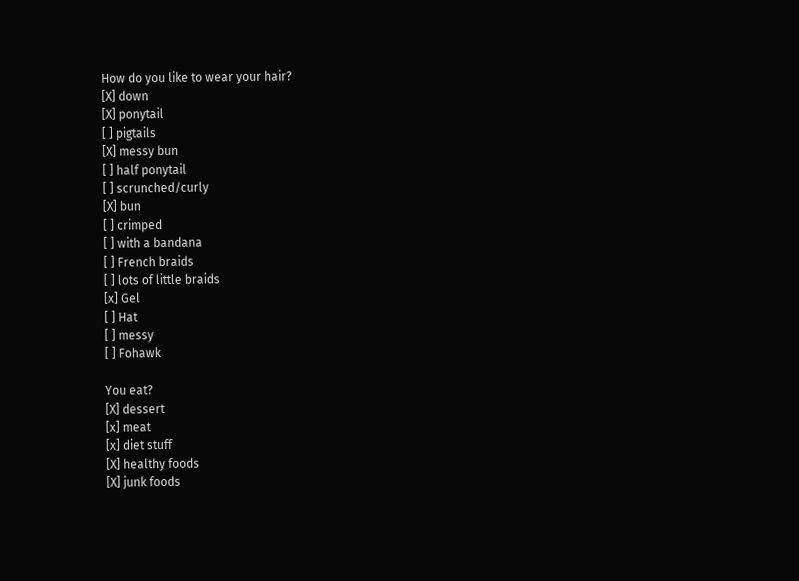How do you like to wear your hair?
[X] down
[X] ponytail
[ ] pigtails
[X] messy bun
[ ] half ponytail
[ ] scrunched/curly
[X] bun
[ ] crimped
[ ] with a bandana
[ ] French braids
[ ] lots of little braids
[x] Gel
[ ] Hat
[ ] messy
[ ] Fohawk

You eat?
[X] dessert
[x] meat
[x] diet stuff
[X] healthy foods
[X] junk foods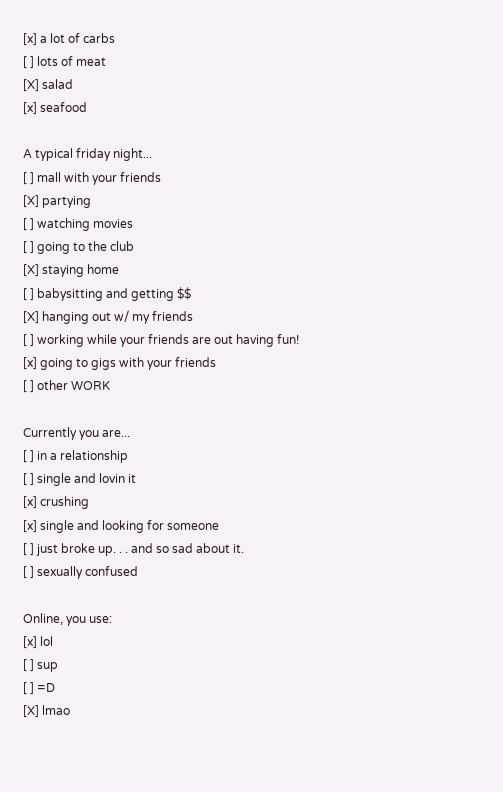[x] a lot of carbs
[ ] lots of meat
[X] salad
[x] seafood

A typical friday night...
[ ] mall with your friends
[X] partying
[ ] watching movies
[ ] going to the club
[X] staying home
[ ] babysitting and getting $$
[X] hanging out w/ my friends
[ ] working while your friends are out having fun!
[x] going to gigs with your friends
[ ] other WORK

Currently you are...
[ ] in a relationship
[ ] single and lovin it
[x] crushing
[x] single and looking for someone
[ ] just broke up. . . and so sad about it.
[ ] sexually confused

Online, you use:
[x] lol
[ ] sup
[ ] =D
[X] lmao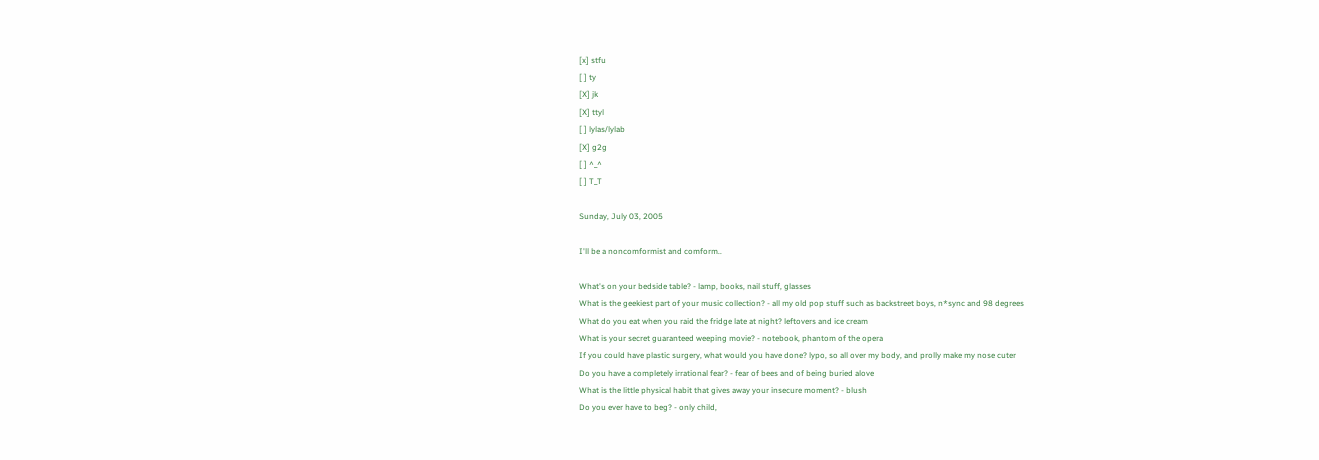[x] stfu
[ ] ty
[X] jk
[X] ttyl
[ ] lylas/lylab
[X] g2g
[ ] ^_^
[ ] T_T

Sunday, July 03, 2005

I'll be a noncomformist and comform..

What's on your bedside table? - lamp, books, nail stuff, glasses
What is the geekiest part of your music collection? - all my old pop stuff such as backstreet boys, n*sync and 98 degrees
What do you eat when you raid the fridge late at night? leftovers and ice cream
What is your secret guaranteed weeping movie? - notebook, phantom of the opera
If you could have plastic surgery, what would you have done? lypo, so all over my body, and prolly make my nose cuter
Do you have a completely irrational fear? - fear of bees and of being buried alove
What is the little physical habit that gives away your insecure moment? - blush
Do you ever have to beg? - only child,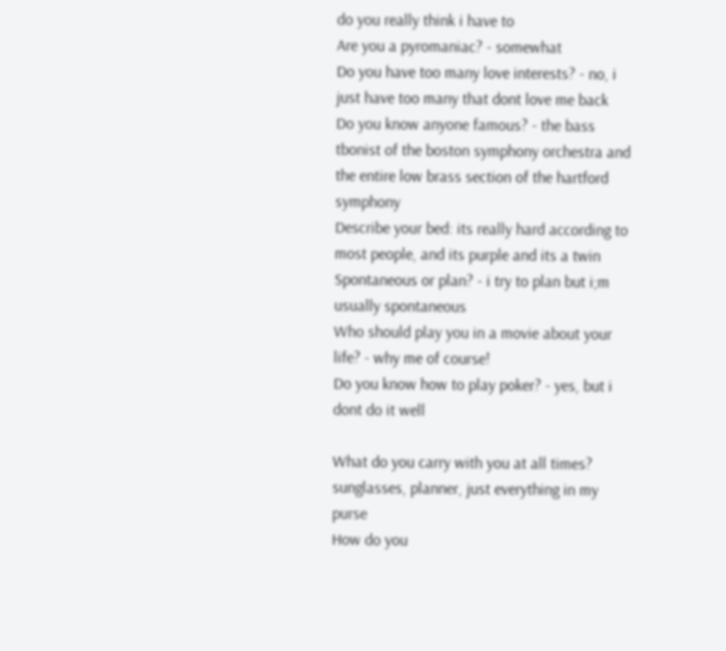do you really think i have to
Are you a pyromaniac? - somewhat
Do you have too many love interests? - no, i just have too many that dont love me back
Do you know anyone famous? - the bass tbonist of the boston symphony orchestra and the entire low brass section of the hartford symphony
Describe your bed: its really hard according to most people, and its purple and its a twin
Spontaneous or plan? - i try to plan but i;m usually spontaneous
Who should play you in a movie about your life? - why me of course!
Do you know how to play poker? - yes, but i dont do it well

What do you carry with you at all times? sunglasses, planner, just everything in my purse
How do you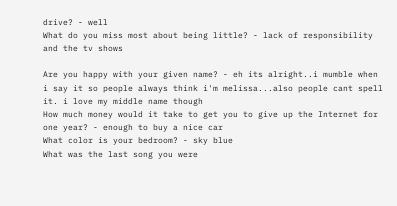drive? - well
What do you miss most about being little? - lack of responsibility and the tv shows

Are you happy with your given name? - eh its alright..i mumble when i say it so people always think i'm melissa...also people cant spell it. i love my middle name though
How much money would it take to get you to give up the Internet for one year? - enough to buy a nice car
What color is your bedroom? - sky blue
What was the last song you were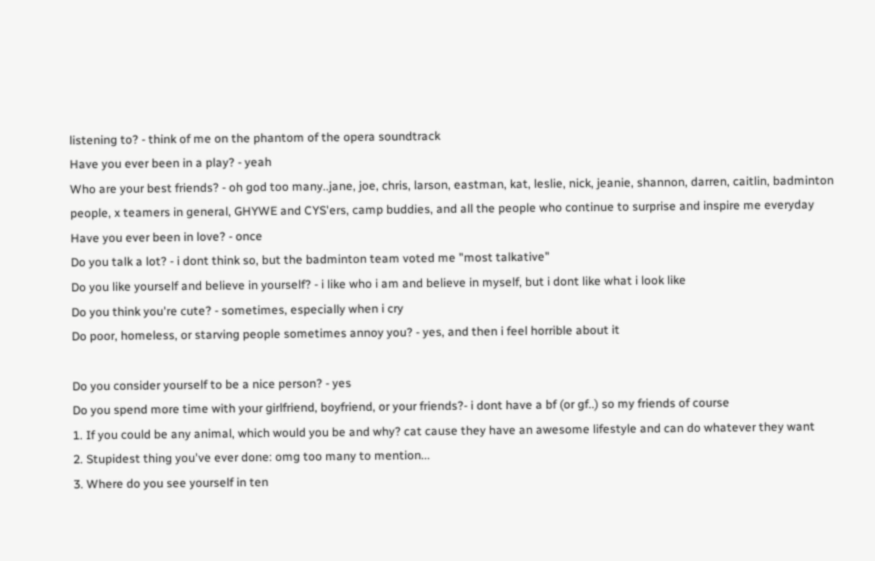listening to? - think of me on the phantom of the opera soundtrack
Have you ever been in a play? - yeah
Who are your best friends? - oh god too many..jane, joe, chris, larson, eastman, kat, leslie, nick, jeanie, shannon, darren, caitlin, badminton people, x teamers in general, GHYWE and CYS'ers, camp buddies, and all the people who continue to surprise and inspire me everyday
Have you ever been in love? - once
Do you talk a lot? - i dont think so, but the badminton team voted me "most talkative"
Do you like yourself and believe in yourself? - i like who i am and believe in myself, but i dont like what i look like
Do you think you're cute? - sometimes, especially when i cry
Do poor, homeless, or starving people sometimes annoy you? - yes, and then i feel horrible about it

Do you consider yourself to be a nice person? - yes
Do you spend more time with your girlfriend, boyfriend, or your friends?- i dont have a bf (or gf..) so my friends of course
1. If you could be any animal, which would you be and why? cat cause they have an awesome lifestyle and can do whatever they want
2. Stupidest thing you've ever done: omg too many to mention...
3. Where do you see yourself in ten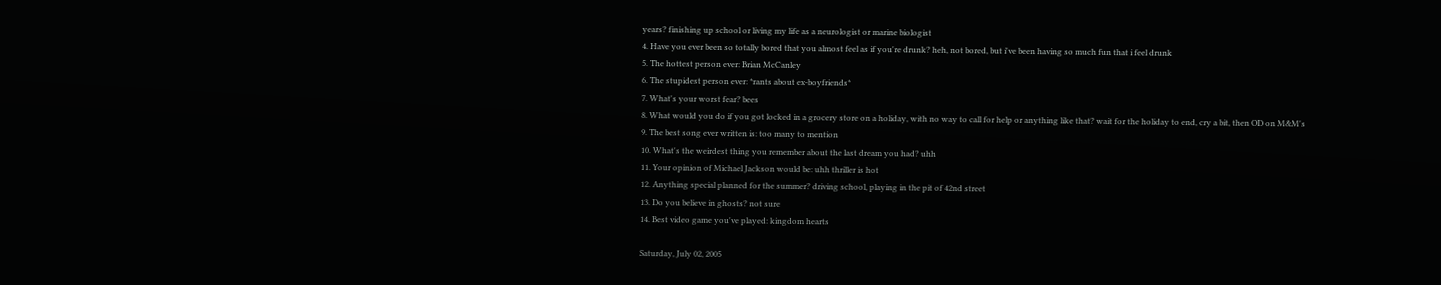years? finishing up school or living my life as a neurologist or marine biologist
4. Have you ever been so totally bored that you almost feel as if you're drunk? heh, not bored, but i've been having so much fun that i feel drunk
5. The hottest person ever: Brian McCanley
6. The stupidest person ever: *rants about ex-boyfriends*
7. What's your worst fear? bees
8. What would you do if you got locked in a grocery store on a holiday, with no way to call for help or anything like that? wait for the holiday to end, cry a bit, then OD on M&M's
9. The best song ever written is: too many to mention
10. What's the weirdest thing you remember about the last dream you had? uhh
11. Your opinion of Michael Jackson would be: uhh thriller is hot
12. Anything special planned for the summer? driving school, playing in the pit of 42nd street
13. Do you believe in ghosts? not sure
14. Best video game you've played: kingdom hearts

Saturday, July 02, 2005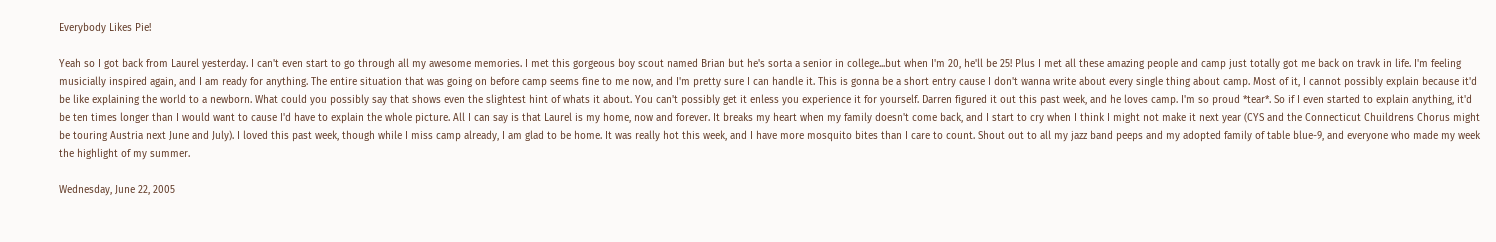Everybody Likes Pie!

Yeah so I got back from Laurel yesterday. I can't even start to go through all my awesome memories. I met this gorgeous boy scout named Brian but he's sorta a senior in college...but when I'm 20, he'll be 25! Plus I met all these amazing people and camp just totally got me back on travk in life. I'm feeling musicially inspired again, and I am ready for anything. The entire situation that was going on before camp seems fine to me now, and I'm pretty sure I can handle it. This is gonna be a short entry cause I don't wanna write about every single thing about camp. Most of it, I cannot possibly explain because it'd be like explaining the world to a newborn. What could you possibly say that shows even the slightest hint of whats it about. You can't possibly get it enless you experience it for yourself. Darren figured it out this past week, and he loves camp. I'm so proud *tear*. So if I even started to explain anything, it'd be ten times longer than I would want to cause I'd have to explain the whole picture. All I can say is that Laurel is my home, now and forever. It breaks my heart when my family doesn't come back, and I start to cry when I think I might not make it next year (CYS and the Connecticut Chuildrens Chorus might be touring Austria next June and July). I loved this past week, though while I miss camp already, I am glad to be home. It was really hot this week, and I have more mosquito bites than I care to count. Shout out to all my jazz band peeps and my adopted family of table blue-9, and everyone who made my week the highlight of my summer.

Wednesday, June 22, 2005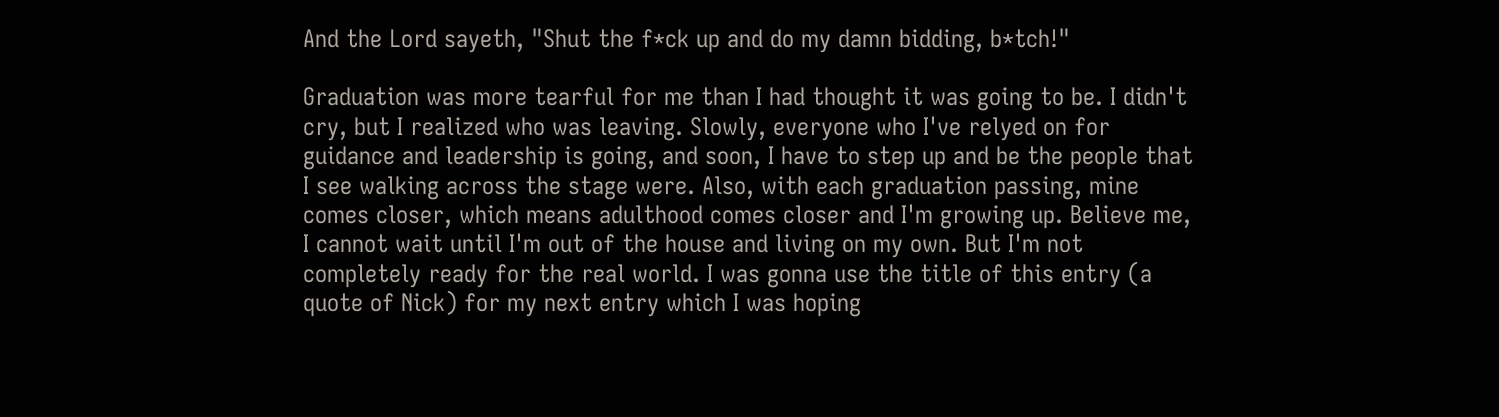And the Lord sayeth, "Shut the f*ck up and do my damn bidding, b*tch!"

Graduation was more tearful for me than I had thought it was going to be. I didn't cry, but I realized who was leaving. Slowly, everyone who I've relyed on for guidance and leadership is going, and soon, I have to step up and be the people that I see walking across the stage were. Also, with each graduation passing, mine comes closer, which means adulthood comes closer and I'm growing up. Believe me, I cannot wait until I'm out of the house and living on my own. But I'm not completely ready for the real world. I was gonna use the title of this entry (a quote of Nick) for my next entry which I was hoping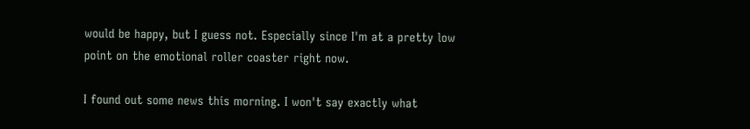would be happy, but I guess not. Especially since I'm at a pretty low point on the emotional roller coaster right now.

I found out some news this morning. I won't say exactly what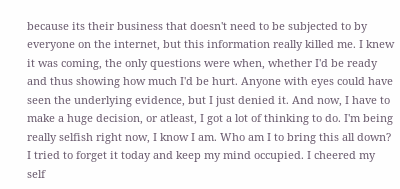because its their business that doesn't need to be subjected to by everyone on the internet, but this information really killed me. I knew it was coming, the only questions were when, whether I'd be ready and thus showing how much I'd be hurt. Anyone with eyes could have seen the underlying evidence, but I just denied it. And now, I have to make a huge decision, or atleast, I got a lot of thinking to do. I'm being really selfish right now, I know I am. Who am I to bring this all down? I tried to forget it today and keep my mind occupied. I cheered my self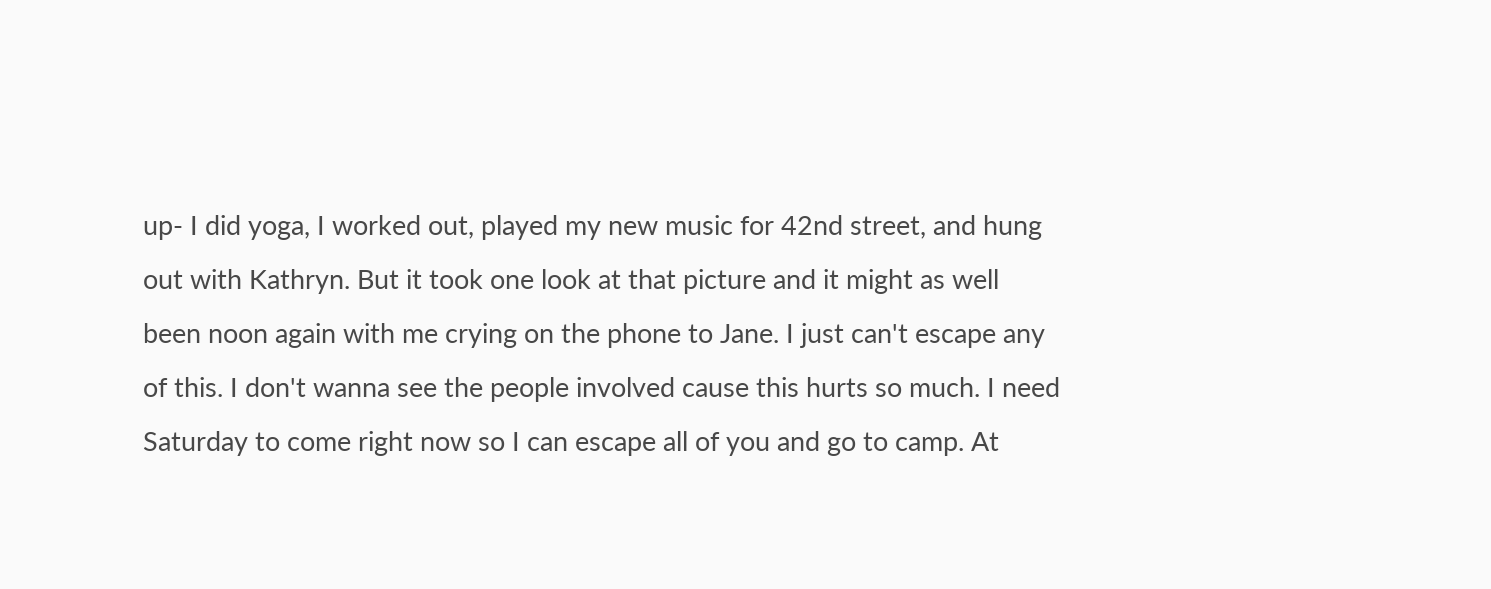up- I did yoga, I worked out, played my new music for 42nd street, and hung out with Kathryn. But it took one look at that picture and it might as well been noon again with me crying on the phone to Jane. I just can't escape any of this. I don't wanna see the people involved cause this hurts so much. I need Saturday to come right now so I can escape all of you and go to camp. At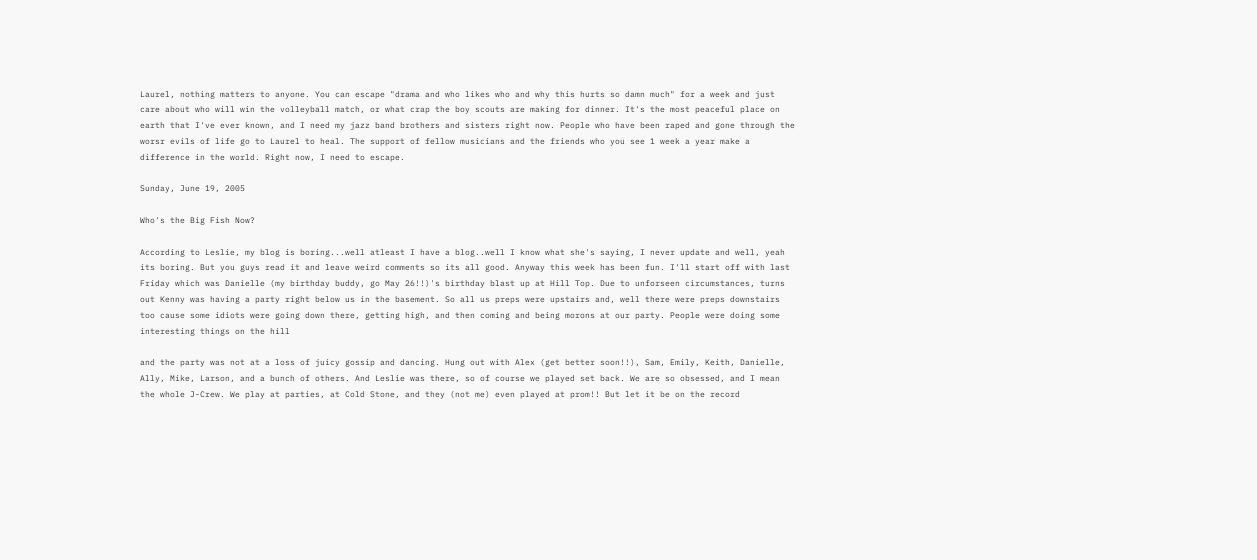Laurel, nothing matters to anyone. You can escape "drama and who likes who and why this hurts so damn much" for a week and just care about who will win the volleyball match, or what crap the boy scouts are making for dinner. It's the most peaceful place on earth that I've ever known, and I need my jazz band brothers and sisters right now. People who have been raped and gone through the worsr evils of life go to Laurel to heal. The support of fellow musicians and the friends who you see 1 week a year make a difference in the world. Right now, I need to escape.

Sunday, June 19, 2005

Who's the Big Fish Now?

According to Leslie, my blog is boring...well atleast I have a blog..well I know what she's saying, I never update and well, yeah its boring. But you guys read it and leave weird comments so its all good. Anyway this week has been fun. I'll start off with last Friday which was Danielle (my birthday buddy, go May 26!!)'s birthday blast up at Hill Top. Due to unforseen circumstances, turns out Kenny was having a party right below us in the basement. So all us preps were upstairs and, well there were preps downstairs too cause some idiots were going down there, getting high, and then coming and being morons at our party. People were doing some interesting things on the hill

and the party was not at a loss of juicy gossip and dancing. Hung out with Alex (get better soon!!), Sam, Emily, Keith, Danielle, Ally, Mike, Larson, and a bunch of others. And Leslie was there, so of course we played set back. We are so obsessed, and I mean the whole J-Crew. We play at parties, at Cold Stone, and they (not me) even played at prom!! But let it be on the record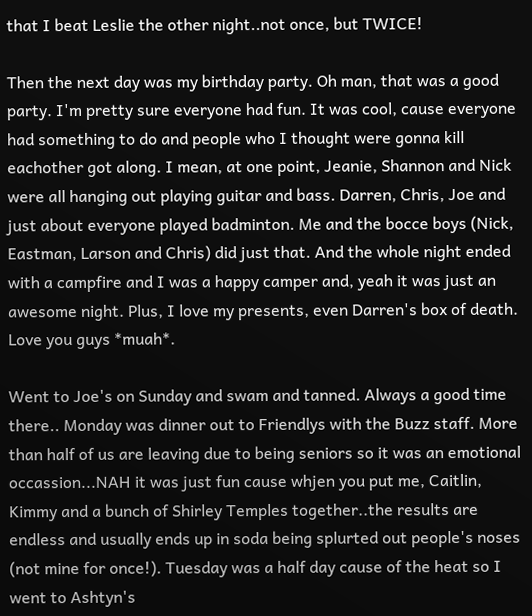that I beat Leslie the other night..not once, but TWICE!

Then the next day was my birthday party. Oh man, that was a good party. I'm pretty sure everyone had fun. It was cool, cause everyone had something to do and people who I thought were gonna kill eachother got along. I mean, at one point, Jeanie, Shannon and Nick were all hanging out playing guitar and bass. Darren, Chris, Joe and just about everyone played badminton. Me and the bocce boys (Nick, Eastman, Larson and Chris) did just that. And the whole night ended with a campfire and I was a happy camper and, yeah it was just an awesome night. Plus, I love my presents, even Darren's box of death. Love you guys *muah*.

Went to Joe's on Sunday and swam and tanned. Always a good time there.. Monday was dinner out to Friendlys with the Buzz staff. More than half of us are leaving due to being seniors so it was an emotional occassion...NAH it was just fun cause whjen you put me, Caitlin, Kimmy and a bunch of Shirley Temples together..the results are endless and usually ends up in soda being splurted out people's noses (not mine for once!). Tuesday was a half day cause of the heat so I went to Ashtyn's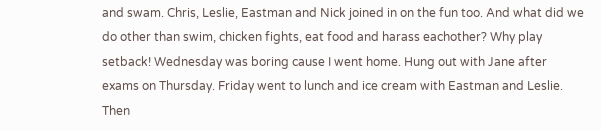and swam. Chris, Leslie, Eastman and Nick joined in on the fun too. And what did we do other than swim, chicken fights, eat food and harass eachother? Why play setback! Wednesday was boring cause I went home. Hung out with Jane after exams on Thursday. Friday went to lunch and ice cream with Eastman and Leslie. Then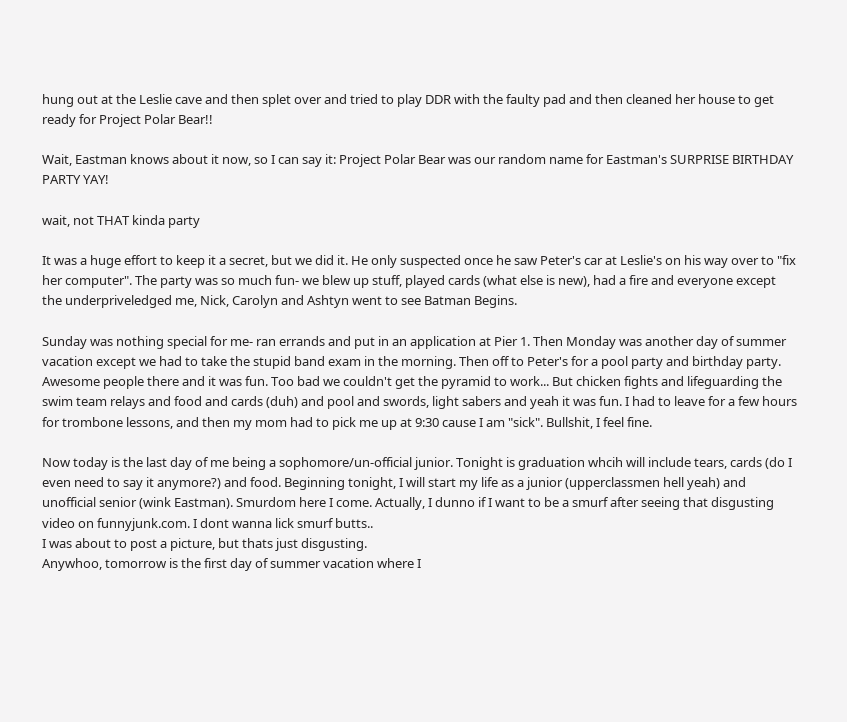hung out at the Leslie cave and then splet over and tried to play DDR with the faulty pad and then cleaned her house to get ready for Project Polar Bear!!

Wait, Eastman knows about it now, so I can say it: Project Polar Bear was our random name for Eastman's SURPRISE BIRTHDAY PARTY YAY!

wait, not THAT kinda party

It was a huge effort to keep it a secret, but we did it. He only suspected once he saw Peter's car at Leslie's on his way over to "fix her computer". The party was so much fun- we blew up stuff, played cards (what else is new), had a fire and everyone except the underpriveledged me, Nick, Carolyn and Ashtyn went to see Batman Begins.

Sunday was nothing special for me- ran errands and put in an application at Pier 1. Then Monday was another day of summer vacation except we had to take the stupid band exam in the morning. Then off to Peter's for a pool party and birthday party. Awesome people there and it was fun. Too bad we couldn't get the pyramid to work... But chicken fights and lifeguarding the swim team relays and food and cards (duh) and pool and swords, light sabers and yeah it was fun. I had to leave for a few hours for trombone lessons, and then my mom had to pick me up at 9:30 cause I am "sick". Bullshit, I feel fine.

Now today is the last day of me being a sophomore/un-official junior. Tonight is graduation whcih will include tears, cards (do I even need to say it anymore?) and food. Beginning tonight, I will start my life as a junior (upperclassmen hell yeah) and unofficial senior (wink Eastman). Smurdom here I come. Actually, I dunno if I want to be a smurf after seeing that disgusting video on funnyjunk.com. I dont wanna lick smurf butts..
I was about to post a picture, but thats just disgusting.
Anywhoo, tomorrow is the first day of summer vacation where I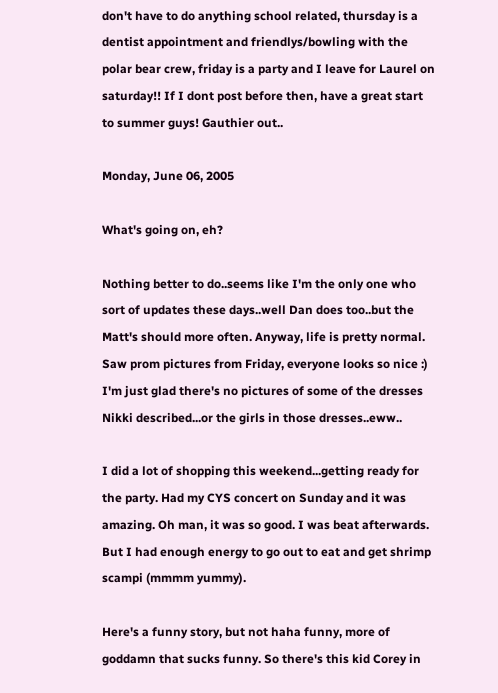don't have to do anything school related, thursday is a dentist appointment and friendlys/bowling with the polar bear crew, friday is a party and I leave for Laurel on saturday!! If I dont post before then, have a great start to summer guys! Gauthier out..

Monday, June 06, 2005

What's going on, eh?

Nothing better to do..seems like I'm the only one who sort of updates these days..well Dan does too..but the Matt's should more often. Anyway, life is pretty normal. Saw prom pictures from Friday, everyone looks so nice :) I'm just glad there's no pictures of some of the dresses Nikki described...or the girls in those dresses..eww..

I did a lot of shopping this weekend...getting ready for the party. Had my CYS concert on Sunday and it was amazing. Oh man, it was so good. I was beat afterwards. But I had enough energy to go out to eat and get shrimp scampi (mmmm yummy).

Here's a funny story, but not haha funny, more of goddamn that sucks funny. So there's this kid Corey in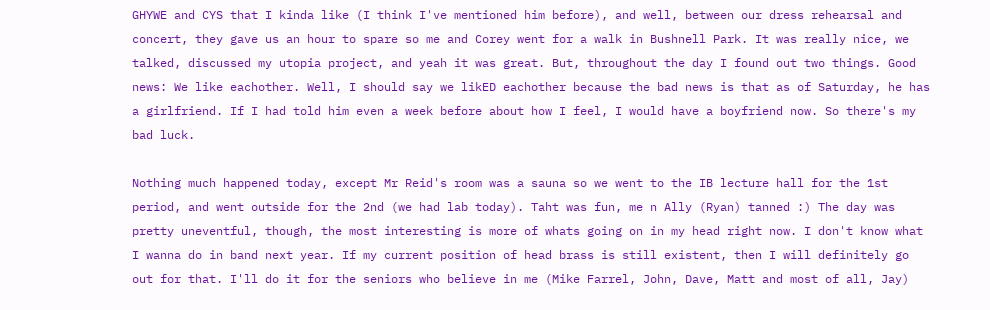GHYWE and CYS that I kinda like (I think I've mentioned him before), and well, between our dress rehearsal and concert, they gave us an hour to spare so me and Corey went for a walk in Bushnell Park. It was really nice, we talked, discussed my utopia project, and yeah it was great. But, throughout the day I found out two things. Good news: We like eachother. Well, I should say we likED eachother because the bad news is that as of Saturday, he has a girlfriend. If I had told him even a week before about how I feel, I would have a boyfriend now. So there's my bad luck.

Nothing much happened today, except Mr Reid's room was a sauna so we went to the IB lecture hall for the 1st period, and went outside for the 2nd (we had lab today). Taht was fun, me n Ally (Ryan) tanned :) The day was pretty uneventful, though, the most interesting is more of whats going on in my head right now. I don't know what I wanna do in band next year. If my current position of head brass is still existent, then I will definitely go out for that. I'll do it for the seniors who believe in me (Mike Farrel, John, Dave, Matt and most of all, Jay)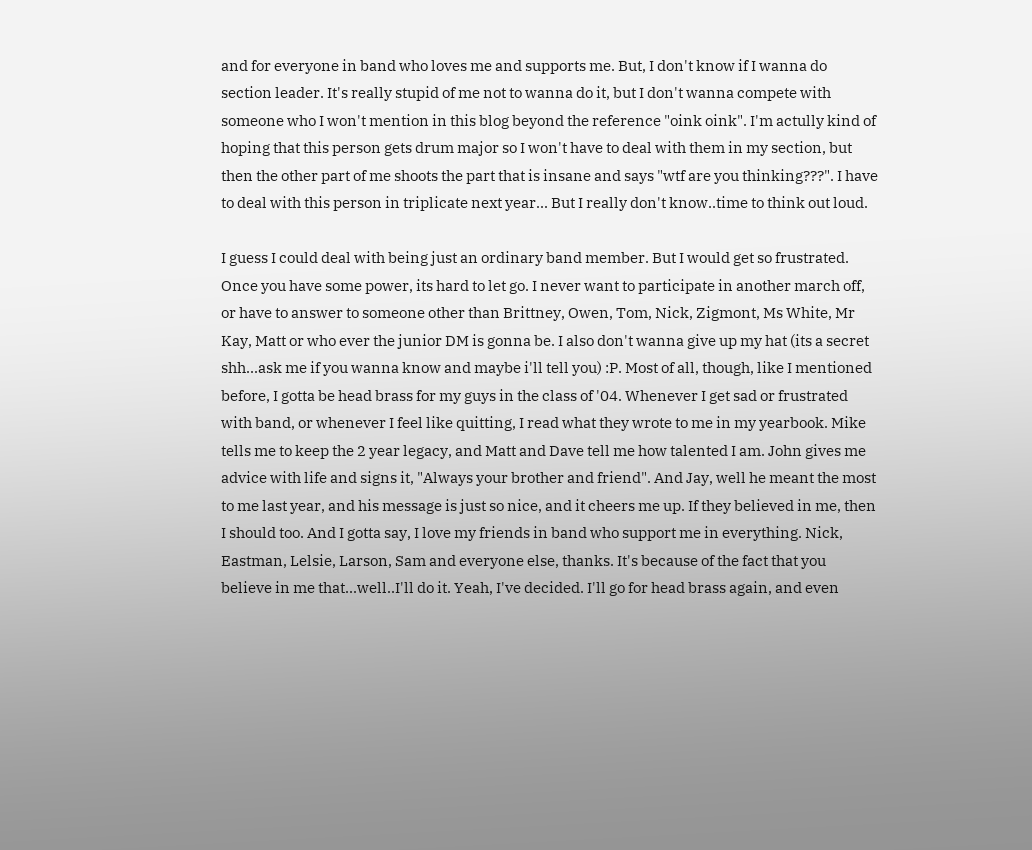and for everyone in band who loves me and supports me. But, I don't know if I wanna do section leader. It's really stupid of me not to wanna do it, but I don't wanna compete with someone who I won't mention in this blog beyond the reference "oink oink". I'm actully kind of hoping that this person gets drum major so I won't have to deal with them in my section, but then the other part of me shoots the part that is insane and says "wtf are you thinking???". I have to deal with this person in triplicate next year... But I really don't know..time to think out loud.

I guess I could deal with being just an ordinary band member. But I would get so frustrated. Once you have some power, its hard to let go. I never want to participate in another march off, or have to answer to someone other than Brittney, Owen, Tom, Nick, Zigmont, Ms White, Mr Kay, Matt or who ever the junior DM is gonna be. I also don't wanna give up my hat (its a secret shh...ask me if you wanna know and maybe i'll tell you) :P. Most of all, though, like I mentioned before, I gotta be head brass for my guys in the class of '04. Whenever I get sad or frustrated with band, or whenever I feel like quitting, I read what they wrote to me in my yearbook. Mike tells me to keep the 2 year legacy, and Matt and Dave tell me how talented I am. John gives me advice with life and signs it, "Always your brother and friend". And Jay, well he meant the most to me last year, and his message is just so nice, and it cheers me up. If they believed in me, then I should too. And I gotta say, I love my friends in band who support me in everything. Nick, Eastman, Lelsie, Larson, Sam and everyone else, thanks. It's because of the fact that you believe in me that...well..I'll do it. Yeah, I've decided. I'll go for head brass again, and even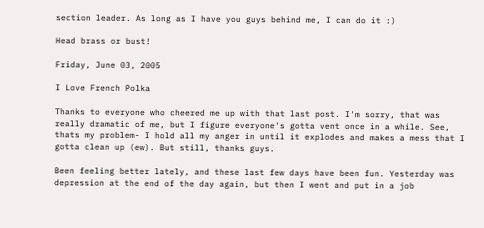section leader. As long as I have you guys behind me, I can do it :)

Head brass or bust!

Friday, June 03, 2005

I Love French Polka

Thanks to everyone who cheered me up with that last post. I'm sorry, that was really dramatic of me, but I figure everyone's gotta vent once in a while. See, thats my problem- I hold all my anger in until it explodes and makes a mess that I gotta clean up (ew). But still, thanks guys.

Been feeling better lately, and these last few days have been fun. Yesterday was depression at the end of the day again, but then I went and put in a job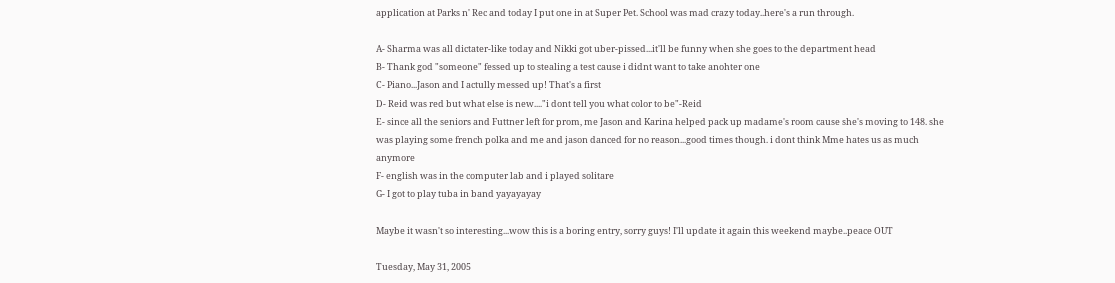application at Parks n' Rec and today I put one in at Super Pet. School was mad crazy today..here's a run through.

A- Sharma was all dictater-like today and Nikki got uber-pissed...it'll be funny when she goes to the department head
B- Thank god "someone" fessed up to stealing a test cause i didnt want to take anohter one
C- Piano...Jason and I actully messed up! That's a first
D- Reid was red but what else is new...."i dont tell you what color to be"-Reid
E- since all the seniors and Futtner left for prom, me Jason and Karina helped pack up madame's room cause she's moving to 148. she was playing some french polka and me and jason danced for no reason...good times though. i dont think Mme hates us as much anymore
F- english was in the computer lab and i played solitare
G- I got to play tuba in band yayayayay

Maybe it wasn't so interesting...wow this is a boring entry, sorry guys! I'll update it again this weekend maybe..peace OUT

Tuesday, May 31, 2005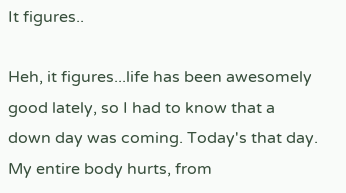It figures..

Heh, it figures...life has been awesomely good lately, so I had to know that a down day was coming. Today's that day. My entire body hurts, from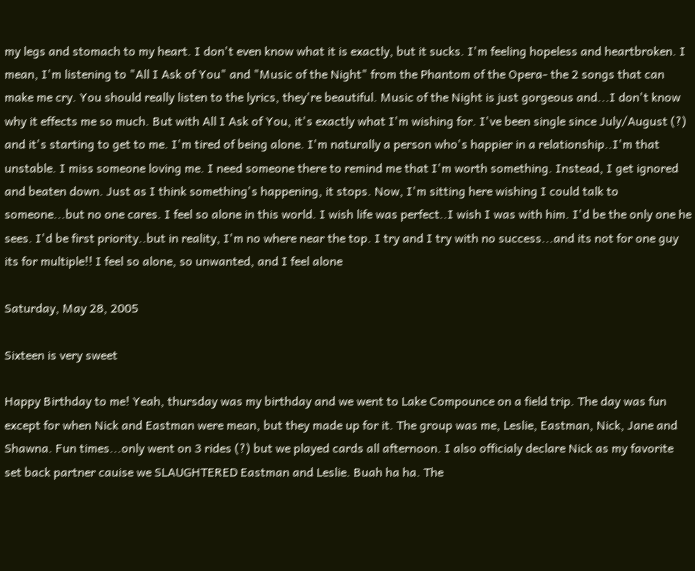my legs and stomach to my heart. I don't even know what it is exactly, but it sucks. I'm feeling hopeless and heartbroken. I mean, I'm listening to "All I Ask of You" and "Music of the Night" from the Phantom of the Opera- the 2 songs that can make me cry. You should really listen to the lyrics, they're beautiful. Music of the Night is just gorgeous and...I don't know why it effects me so much. But with All I Ask of You, it's exactly what I'm wishing for. I've been single since July/August (?) and it's starting to get to me. I'm tired of being alone. I'm naturally a person who's happier in a relationship..I'm that unstable. I miss someone loving me. I need someone there to remind me that I'm worth something. Instead, I get ignored and beaten down. Just as I think something's happening, it stops. Now, I'm sitting here wishing I could talk to someone...but no one cares. I feel so alone in this world. I wish life was perfect..I wish I was with him. I'd be the only one he sees. I'd be first priority..but in reality, I'm no where near the top. I try and I try with no success...and its not for one guy its for multiple!! I feel so alone, so unwanted, and I feel alone

Saturday, May 28, 2005

Sixteen is very sweet

Happy Birthday to me! Yeah, thursday was my birthday and we went to Lake Compounce on a field trip. The day was fun except for when Nick and Eastman were mean, but they made up for it. The group was me, Leslie, Eastman, Nick, Jane and Shawna. Fun times...only went on 3 rides (?) but we played cards all afternoon. I also officialy declare Nick as my favorite set back partner cauise we SLAUGHTERED Eastman and Leslie. Buah ha ha. The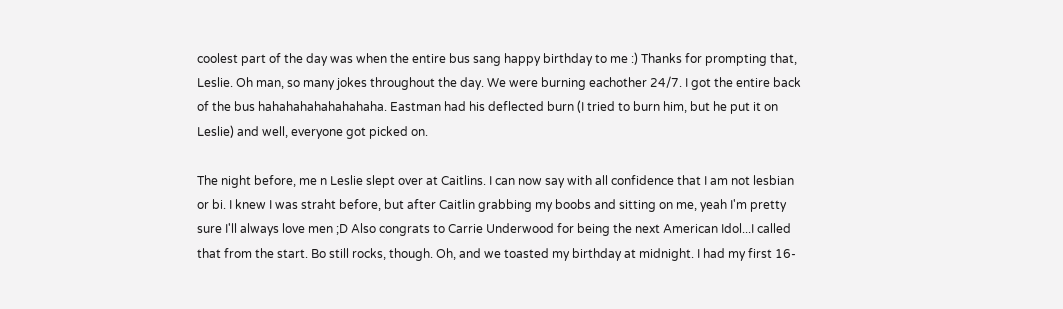coolest part of the day was when the entire bus sang happy birthday to me :) Thanks for prompting that, Leslie. Oh man, so many jokes throughout the day. We were burning eachother 24/7. I got the entire back of the bus hahahahahahahahaha. Eastman had his deflected burn (I tried to burn him, but he put it on Leslie) and well, everyone got picked on.

The night before, me n Leslie slept over at Caitlins. I can now say with all confidence that I am not lesbian or bi. I knew I was straht before, but after Caitlin grabbing my boobs and sitting on me, yeah I'm pretty sure I'll always love men ;D Also congrats to Carrie Underwood for being the next American Idol...I called that from the start. Bo still rocks, though. Oh, and we toasted my birthday at midnight. I had my first 16-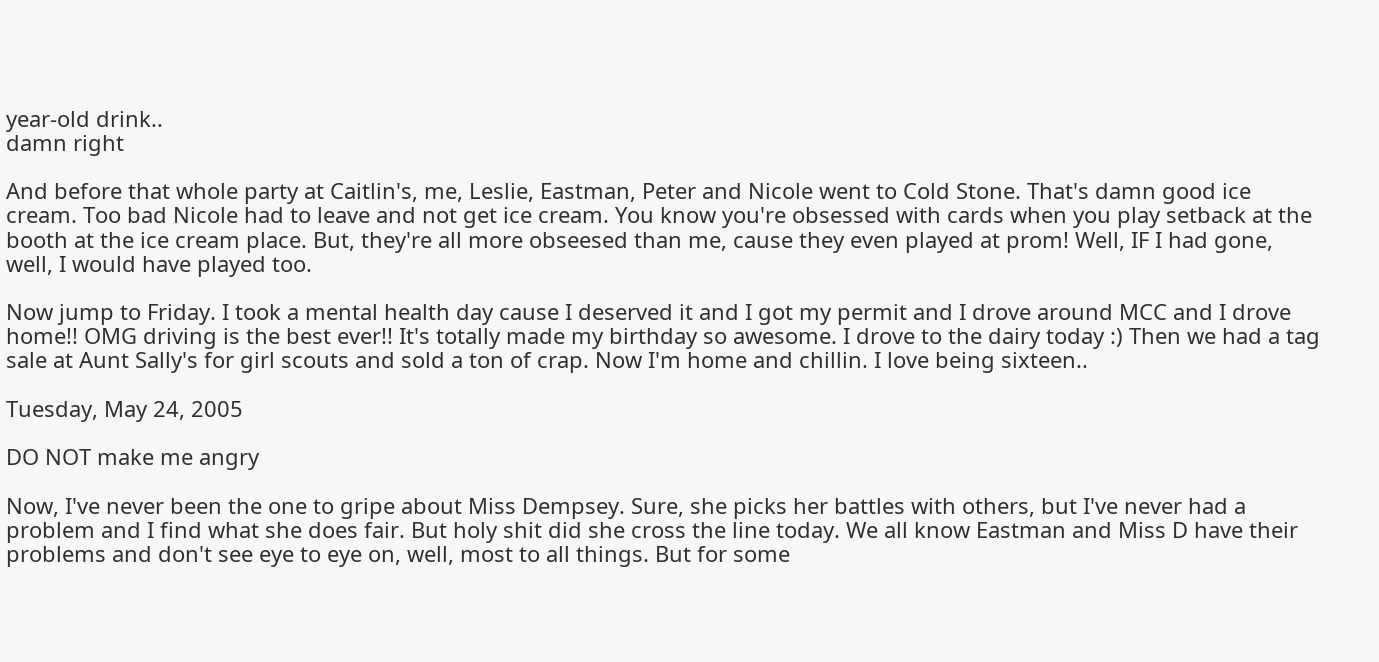year-old drink..
damn right

And before that whole party at Caitlin's, me, Leslie, Eastman, Peter and Nicole went to Cold Stone. That's damn good ice cream. Too bad Nicole had to leave and not get ice cream. You know you're obsessed with cards when you play setback at the booth at the ice cream place. But, they're all more obseesed than me, cause they even played at prom! Well, IF I had gone, well, I would have played too.

Now jump to Friday. I took a mental health day cause I deserved it and I got my permit and I drove around MCC and I drove home!! OMG driving is the best ever!! It's totally made my birthday so awesome. I drove to the dairy today :) Then we had a tag sale at Aunt Sally's for girl scouts and sold a ton of crap. Now I'm home and chillin. I love being sixteen..

Tuesday, May 24, 2005

DO NOT make me angry

Now, I've never been the one to gripe about Miss Dempsey. Sure, she picks her battles with others, but I've never had a problem and I find what she does fair. But holy shit did she cross the line today. We all know Eastman and Miss D have their problems and don't see eye to eye on, well, most to all things. But for some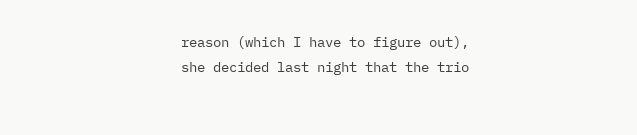reason (which I have to figure out), she decided last night that the trio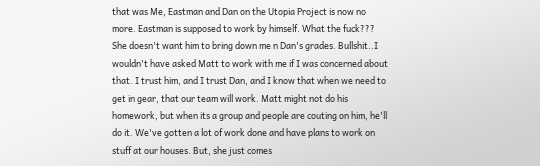that was Me, Eastman and Dan on the Utopia Project is now no more. Eastman is supposed to work by himself. What the fuck??? She doesn't want him to bring down me n Dan's grades. Bullshit..I wouldn't have asked Matt to work with me if I was concerned about that. I trust him, and I trust Dan, and I know that when we need to get in gear, that our team will work. Matt might not do his homework, but when its a group and people are couting on him, he'll do it. We've gotten a lot of work done and have plans to work on stuff at our houses. But, she just comes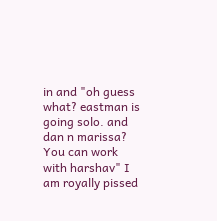in and "oh guess what? eastman is going solo. and dan n marissa? You can work with harshav" I am royally pissed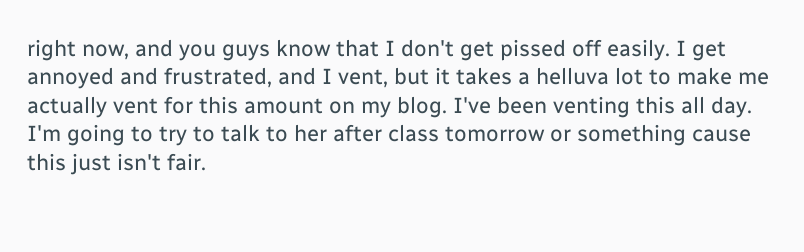right now, and you guys know that I don't get pissed off easily. I get annoyed and frustrated, and I vent, but it takes a helluva lot to make me actually vent for this amount on my blog. I've been venting this all day. I'm going to try to talk to her after class tomorrow or something cause this just isn't fair.